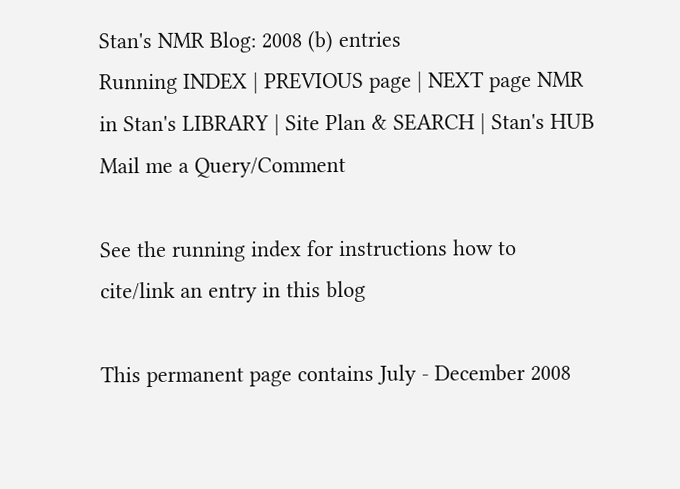Stan's NMR Blog: 2008 (b) entries
Running INDEX | PREVIOUS page | NEXT page NMR in Stan's LIBRARY | Site Plan & SEARCH | Stan's HUB
Mail me a Query/Comment

See the running index for instructions how to cite/link an entry in this blog

This permanent page contains July - December 2008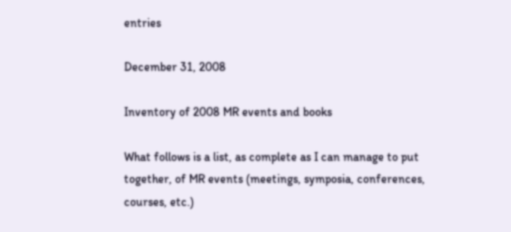entries

December 31, 2008

Inventory of 2008 MR events and books

What follows is a list, as complete as I can manage to put together, of MR events (meetings, symposia, conferences, courses, etc.)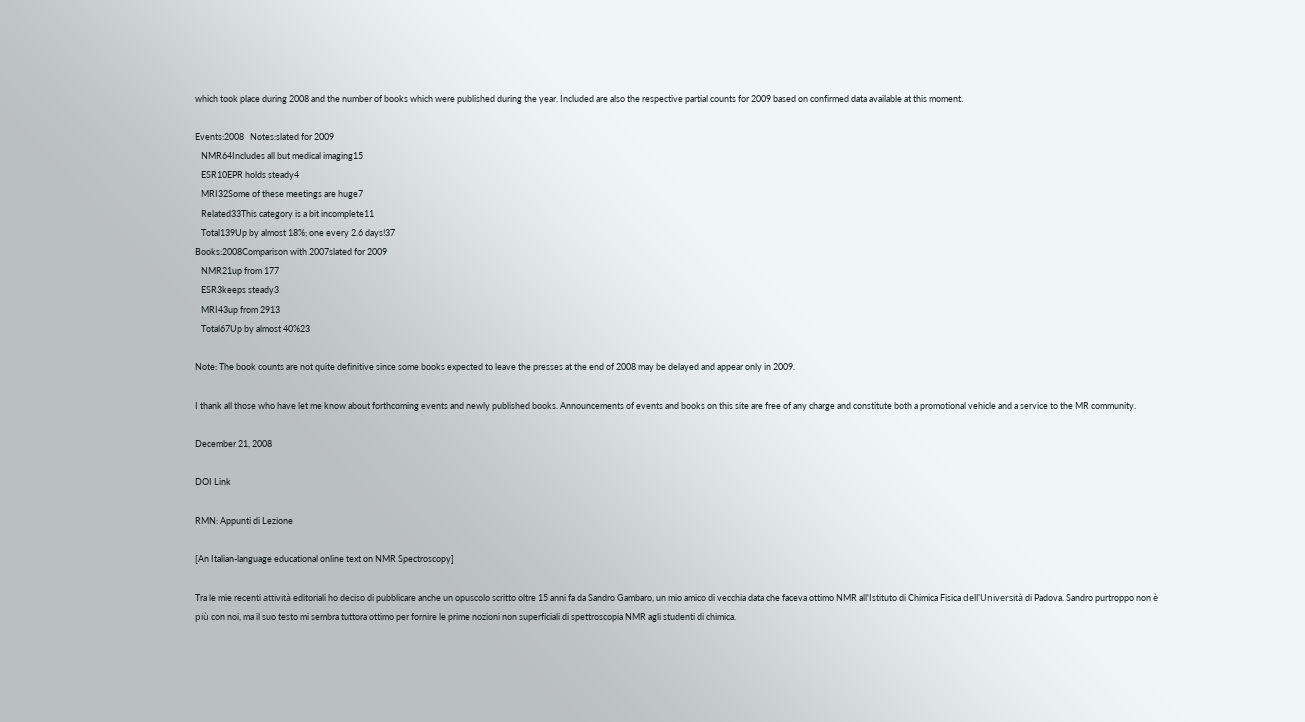which took place during 2008 and the number of books which were published during the year. Included are also the respective partial counts for 2009 based on confirmed data available at this moment.

Events:2008   Notes:slated for 2009
   NMR64Includes all but medical imaging15
   ESR10EPR holds steady4
   MRI32Some of these meetings are huge7
   Related33This category is a bit incomplete11
   Total139Up by almost 18%; one every 2.6 days!37
Books:2008Comparison with 2007slated for 2009
   NMR21up from 177
   ESR3keeps steady3
   MRI43up from 2913
   Total67Up by almost 40%23

Note: The book counts are not quite definitive since some books expected to leave the presses at the end of 2008 may be delayed and appear only in 2009.

I thank all those who have let me know about forthcoming events and newly published books. Announcements of events and books on this site are free of any charge and constitute both a promotional vehicle and a service to the MR community.

December 21, 2008

DOI Link

RMN: Appunti di Lezione

[An Italian-language educational online text on NMR Spectroscopy]

Tra le mie recenti attività editoriali ho deciso di pubblicare anche un opuscolo scritto oltre 15 anni fa da Sandro Gambaro, un mio amico di vecchia data che faceva ottimo NMR all'Istituto di Chimica Fisica dell'Università di Padova. Sandro purtroppo non è più con noi, ma il suo testo mi sembra tuttora ottimo per fornire le prime nozioni non superficiali di spettroscopia NMR agli studenti di chimica.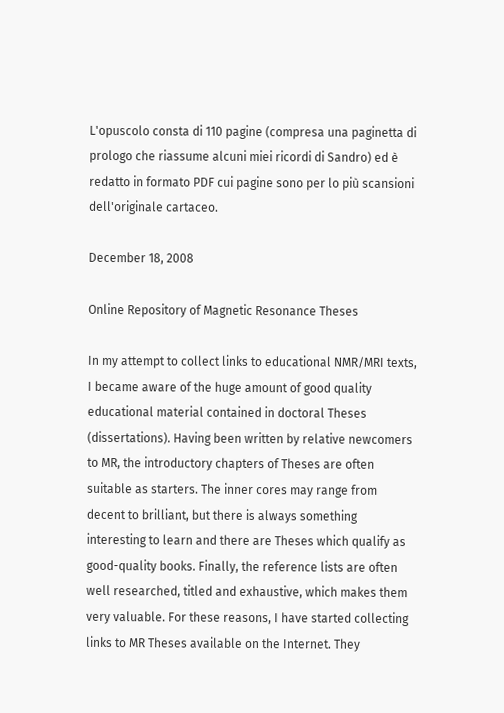L'opuscolo consta di 110 pagine (compresa una paginetta di prologo che riassume alcuni miei ricordi di Sandro) ed è redatto in formato PDF cui pagine sono per lo più scansioni dell'originale cartaceo.

December 18, 2008

Online Repository of Magnetic Resonance Theses

In my attempt to collect links to educational NMR/MRI texts, I became aware of the huge amount of good quality educational material contained in doctoral Theses (dissertations). Having been written by relative newcomers to MR, the introductory chapters of Theses are often suitable as starters. The inner cores may range from decent to brilliant, but there is always something interesting to learn and there are Theses which qualify as good-quality books. Finally, the reference lists are often well researched, titled and exhaustive, which makes them very valuable. For these reasons, I have started collecting links to MR Theses available on the Internet. They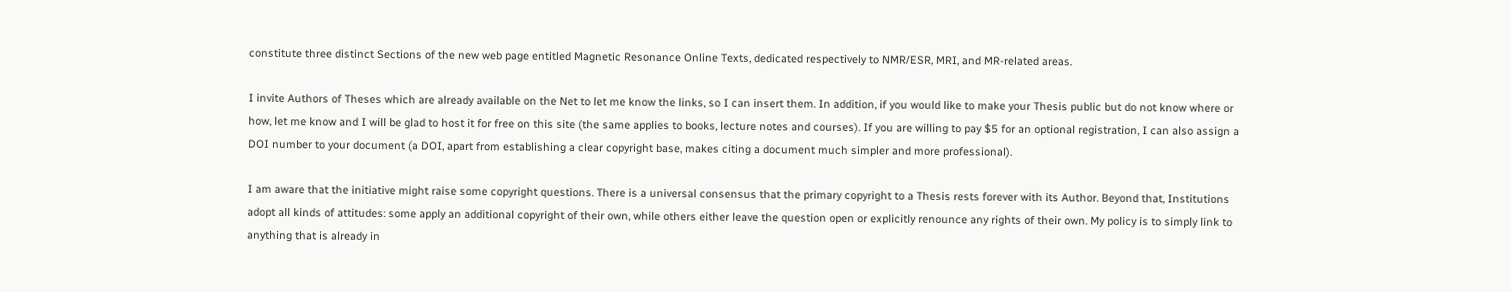constitute three distinct Sections of the new web page entitled Magnetic Resonance Online Texts, dedicated respectively to NMR/ESR, MRI, and MR-related areas.

I invite Authors of Theses which are already available on the Net to let me know the links, so I can insert them. In addition, if you would like to make your Thesis public but do not know where or how, let me know and I will be glad to host it for free on this site (the same applies to books, lecture notes and courses). If you are willing to pay $5 for an optional registration, I can also assign a DOI number to your document (a DOI, apart from establishing a clear copyright base, makes citing a document much simpler and more professional).

I am aware that the initiative might raise some copyright questions. There is a universal consensus that the primary copyright to a Thesis rests forever with its Author. Beyond that, Institutions adopt all kinds of attitudes: some apply an additional copyright of their own, while others either leave the question open or explicitly renounce any rights of their own. My policy is to simply link to anything that is already in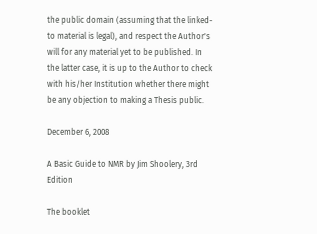the public domain (assuming that the linked-to material is legal), and respect the Author's will for any material yet to be published. In the latter case, it is up to the Author to check with his/her Institution whether there might be any objection to making a Thesis public.

December 6, 2008

A Basic Guide to NMR by Jim Shoolery, 3rd Edition

The booklet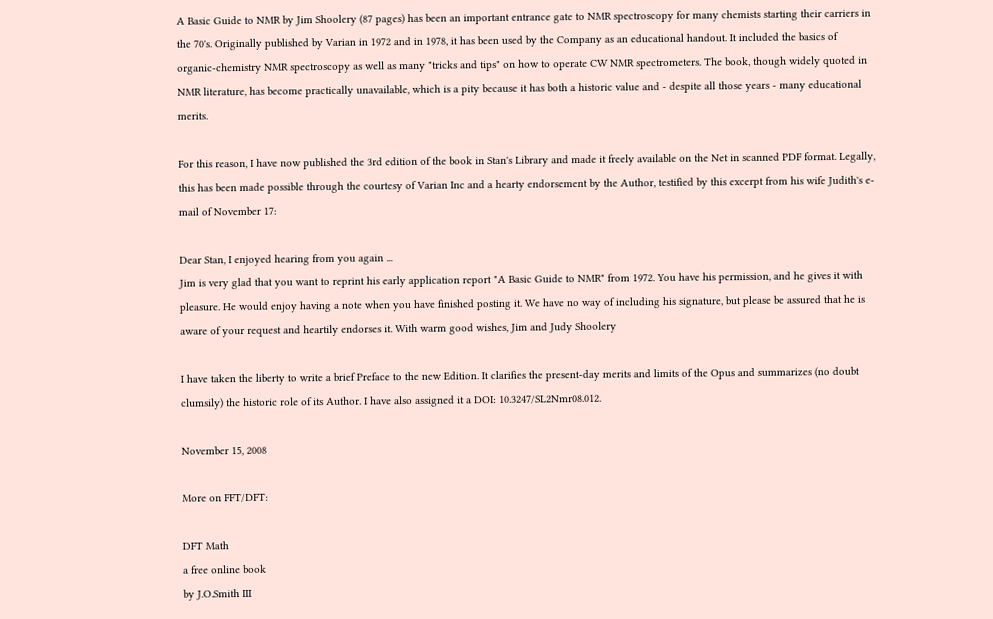A Basic Guide to NMR by Jim Shoolery (87 pages) has been an important entrance gate to NMR spectroscopy for many chemists starting their carriers in the 70's. Originally published by Varian in 1972 and in 1978, it has been used by the Company as an educational handout. It included the basics of organic-chemistry NMR spectroscopy as well as many "tricks and tips" on how to operate CW NMR spectrometers. The book, though widely quoted in NMR literature, has become practically unavailable, which is a pity because it has both a historic value and - despite all those years - many educational merits.

For this reason, I have now published the 3rd edition of the book in Stan's Library and made it freely available on the Net in scanned PDF format. Legally, this has been made possible through the courtesy of Varian Inc and a hearty endorsement by the Author, testified by this excerpt from his wife Judith's e-mail of November 17:

Dear Stan, I enjoyed hearing from you again ...
Jim is very glad that you want to reprint his early application report "A Basic Guide to NMR" from 1972. You have his permission, and he gives it with pleasure. He would enjoy having a note when you have finished posting it. We have no way of including his signature, but please be assured that he is aware of your request and heartily endorses it. With warm good wishes, Jim and Judy Shoolery

I have taken the liberty to write a brief Preface to the new Edition. It clarifies the present-day merits and limits of the Opus and summarizes (no doubt clumsily) the historic role of its Author. I have also assigned it a DOI: 10.3247/SL2Nmr08.012.

November 15, 2008

More on FFT/DFT:

DFT Math
a free online book
by J.O.Smith III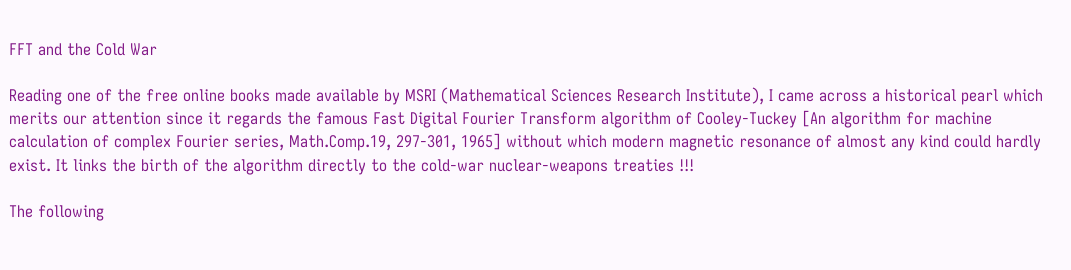FFT and the Cold War

Reading one of the free online books made available by MSRI (Mathematical Sciences Research Institute), I came across a historical pearl which merits our attention since it regards the famous Fast Digital Fourier Transform algorithm of Cooley-Tuckey [An algorithm for machine calculation of complex Fourier series, Math.Comp.19, 297-301, 1965] without which modern magnetic resonance of almost any kind could hardly exist. It links the birth of the algorithm directly to the cold-war nuclear-weapons treaties !!!

The following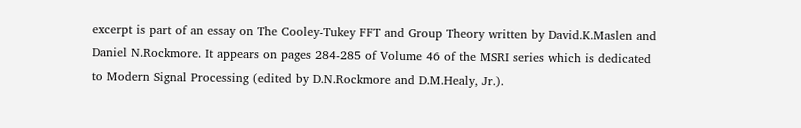excerpt is part of an essay on The Cooley-Tukey FFT and Group Theory written by David.K.Maslen and Daniel N.Rockmore. It appears on pages 284-285 of Volume 46 of the MSRI series which is dedicated to Modern Signal Processing (edited by D.N.Rockmore and D.M.Healy, Jr.).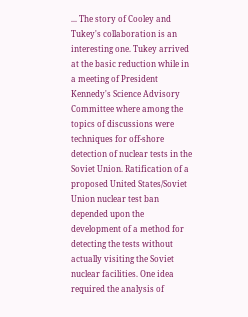... The story of Cooley and Tukey's collaboration is an interesting one. Tukey arrived at the basic reduction while in a meeting of President Kennedy's Science Advisory Committee where among the topics of discussions were techniques for off-shore detection of nuclear tests in the Soviet Union. Ratification of a proposed United States/Soviet Union nuclear test ban depended upon the development of a method for detecting the tests without actually visiting the Soviet nuclear facilities. One idea required the analysis of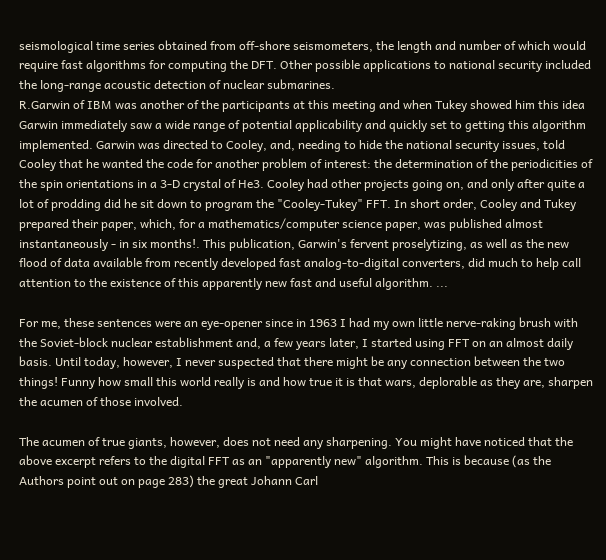seismological time series obtained from off-shore seismometers, the length and number of which would require fast algorithms for computing the DFT. Other possible applications to national security included the long-range acoustic detection of nuclear submarines.
R.Garwin of IBM was another of the participants at this meeting and when Tukey showed him this idea Garwin immediately saw a wide range of potential applicability and quickly set to getting this algorithm implemented. Garwin was directed to Cooley, and, needing to hide the national security issues, told Cooley that he wanted the code for another problem of interest: the determination of the periodicities of the spin orientations in a 3-D crystal of He3. Cooley had other projects going on, and only after quite a lot of prodding did he sit down to program the "Cooley-Tukey" FFT. In short order, Cooley and Tukey prepared their paper, which, for a mathematics/computer science paper, was published almost instantaneously - in six months!. This publication, Garwin's fervent proselytizing, as well as the new flood of data available from recently developed fast analog-to-digital converters, did much to help call attention to the existence of this apparently new fast and useful algorithm. ...

For me, these sentences were an eye-opener since in 1963 I had my own little nerve-raking brush with the Soviet-block nuclear establishment and, a few years later, I started using FFT on an almost daily basis. Until today, however, I never suspected that there might be any connection between the two things! Funny how small this world really is and how true it is that wars, deplorable as they are, sharpen the acumen of those involved.

The acumen of true giants, however, does not need any sharpening. You might have noticed that the above excerpt refers to the digital FFT as an "apparently new" algorithm. This is because (as the Authors point out on page 283) the great Johann Carl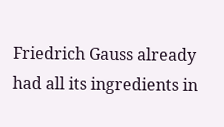Friedrich Gauss already had all its ingredients in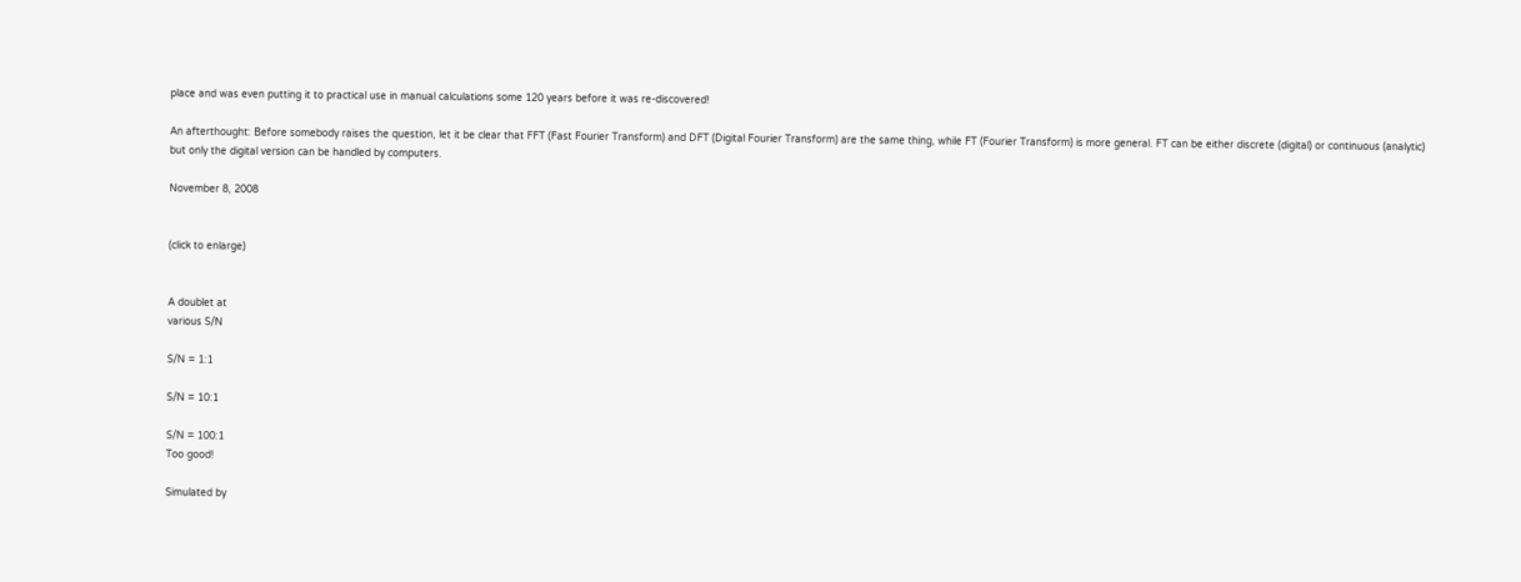place and was even putting it to practical use in manual calculations some 120 years before it was re-discovered!

An afterthought: Before somebody raises the question, let it be clear that FFT (Fast Fourier Transform) and DFT (Digital Fourier Transform) are the same thing, while FT (Fourier Transform) is more general. FT can be either discrete (digital) or continuous (analytic) but only the digital version can be handled by computers.

November 8, 2008


(click to enlarge)


A doublet at
various S/N

S/N = 1:1

S/N = 10:1

S/N = 100:1
Too good!

Simulated by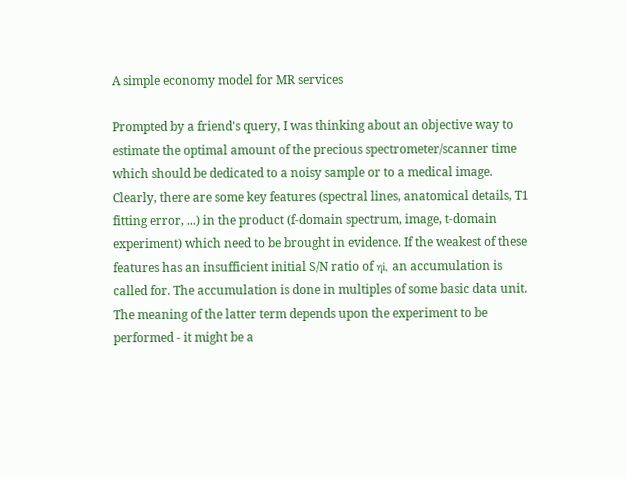A simple economy model for MR services

Prompted by a friend's query, I was thinking about an objective way to estimate the optimal amount of the precious spectrometer/scanner time which should be dedicated to a noisy sample or to a medical image. Clearly, there are some key features (spectral lines, anatomical details, T1 fitting error, ...) in the product (f-domain spectrum, image, t-domain experiment) which need to be brought in evidence. If the weakest of these features has an insufficient initial S/N ratio of ηi, an accumulation is called for. The accumulation is done in multiples of some basic data unit. The meaning of the latter term depends upon the experiment to be performed - it might be a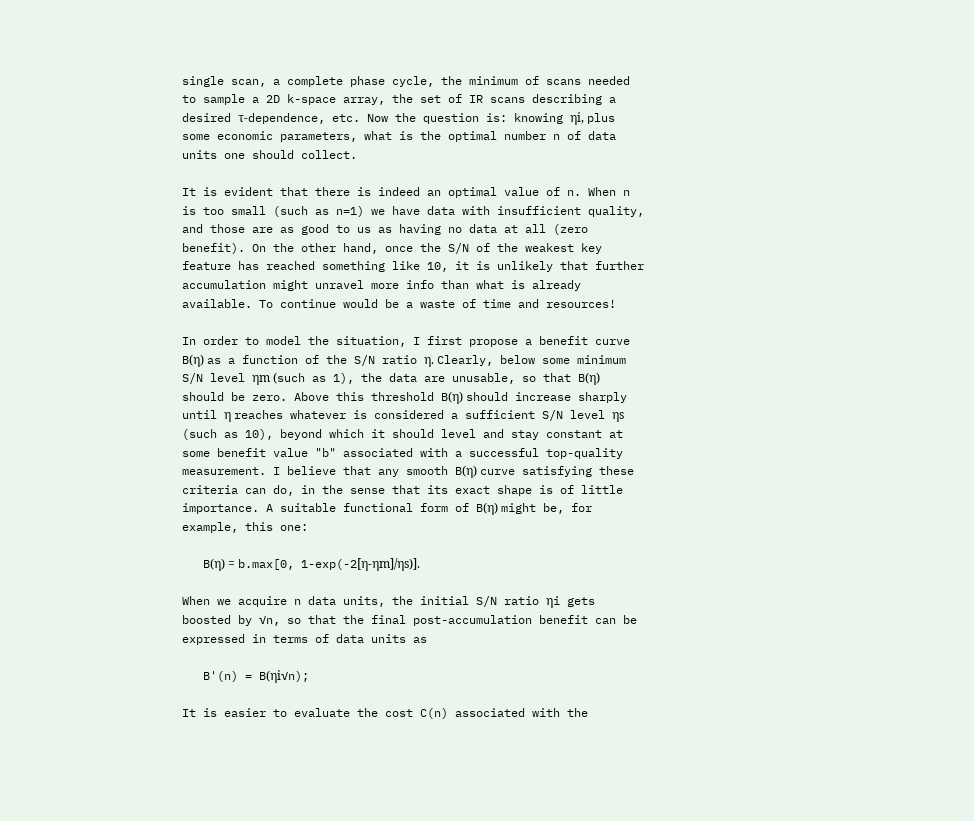single scan, a complete phase cycle, the minimum of scans needed to sample a 2D k-space array, the set of IR scans describing a desired τ-dependence, etc. Now the question is: knowing ηi, plus some economic parameters, what is the optimal number n of data units one should collect.

It is evident that there is indeed an optimal value of n. When n is too small (such as n=1) we have data with insufficient quality, and those are as good to us as having no data at all (zero benefit). On the other hand, once the S/N of the weakest key feature has reached something like 10, it is unlikely that further accumulation might unravel more info than what is already available. To continue would be a waste of time and resources!

In order to model the situation, I first propose a benefit curve B(η) as a function of the S/N ratio η. Clearly, below some minimum S/N level ηm (such as 1), the data are unusable, so that B(η) should be zero. Above this threshold B(η) should increase sharply until η reaches whatever is considered a sufficient S/N level ηs (such as 10), beyond which it should level and stay constant at some benefit value "b" associated with a successful top-quality measurement. I believe that any smooth B(η) curve satisfying these criteria can do, in the sense that its exact shape is of little importance. A suitable functional form of B(η) might be, for example, this one:

   B(η) = b.max[0, 1-exp(-2[η-ηm]/ηs)].

When we acquire n data units, the initial S/N ratio ηi gets boosted by √n, so that the final post-accumulation benefit can be expressed in terms of data units as

   B'(n) = B(ηi√n);

It is easier to evaluate the cost C(n) associated with the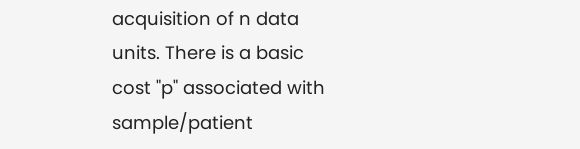acquisition of n data units. There is a basic cost "p" associated with sample/patient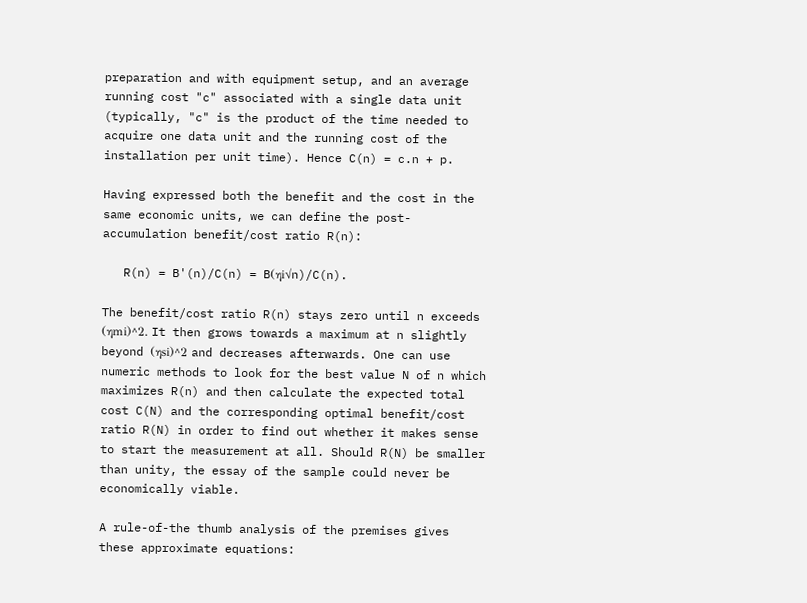preparation and with equipment setup, and an average running cost "c" associated with a single data unit (typically, "c" is the product of the time needed to acquire one data unit and the running cost of the installation per unit time). Hence C(n) = c.n + p.

Having expressed both the benefit and the cost in the same economic units, we can define the post-accumulation benefit/cost ratio R(n):

   R(n) = B'(n)/C(n) = B(ηi√n)/C(n).

The benefit/cost ratio R(n) stays zero until n exceeds (ηmi)^2. It then grows towards a maximum at n slightly beyond (ηsi)^2 and decreases afterwards. One can use numeric methods to look for the best value N of n which maximizes R(n) and then calculate the expected total cost C(N) and the corresponding optimal benefit/cost ratio R(N) in order to find out whether it makes sense to start the measurement at all. Should R(N) be smaller than unity, the essay of the sample could never be economically viable.

A rule-of-the thumb analysis of the premises gives these approximate equations: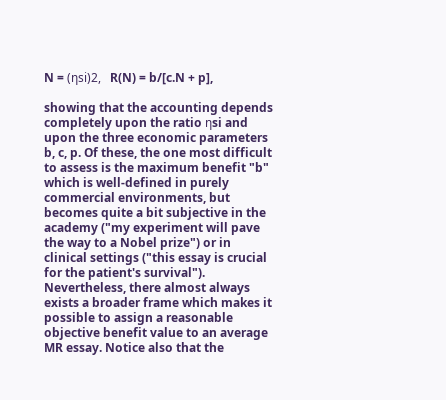N = (ηsi)2,   R(N) = b/[c.N + p],

showing that the accounting depends completely upon the ratio ηsi and upon the three economic parameters b, c, p. Of these, the one most difficult to assess is the maximum benefit "b" which is well-defined in purely commercial environments, but becomes quite a bit subjective in the academy ("my experiment will pave the way to a Nobel prize") or in clinical settings ("this essay is crucial for the patient's survival"). Nevertheless, there almost always exists a broader frame which makes it possible to assign a reasonable objective benefit value to an average MR essay. Notice also that the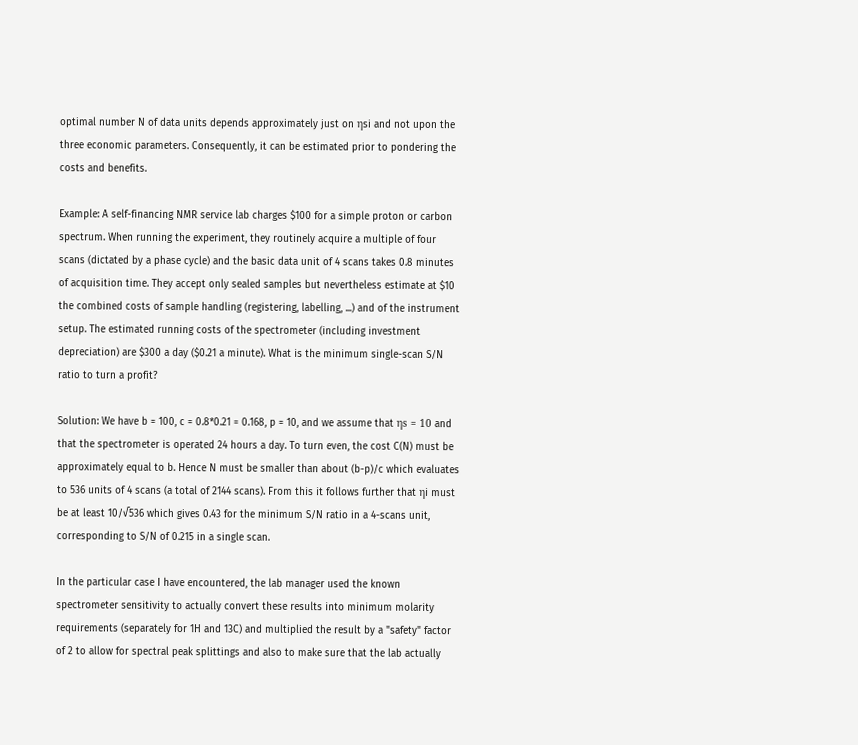optimal number N of data units depends approximately just on ηsi and not upon the three economic parameters. Consequently, it can be estimated prior to pondering the costs and benefits.

Example: A self-financing NMR service lab charges $100 for a simple proton or carbon spectrum. When running the experiment, they routinely acquire a multiple of four scans (dictated by a phase cycle) and the basic data unit of 4 scans takes 0.8 minutes of acquisition time. They accept only sealed samples but nevertheless estimate at $10 the combined costs of sample handling (registering, labelling, ...) and of the instrument setup. The estimated running costs of the spectrometer (including investment depreciation) are $300 a day ($0.21 a minute). What is the minimum single-scan S/N ratio to turn a profit?

Solution: We have b = 100, c = 0.8*0.21 = 0.168, p = 10, and we assume that ηs = 10 and that the spectrometer is operated 24 hours a day. To turn even, the cost C(N) must be approximately equal to b. Hence N must be smaller than about (b-p)/c which evaluates to 536 units of 4 scans (a total of 2144 scans). From this it follows further that ηi must be at least 10/√536 which gives 0.43 for the minimum S/N ratio in a 4-scans unit, corresponding to S/N of 0.215 in a single scan.

In the particular case I have encountered, the lab manager used the known spectrometer sensitivity to actually convert these results into minimum molarity requirements (separately for 1H and 13C) and multiplied the result by a "safety" factor of 2 to allow for spectral peak splittings and also to make sure that the lab actually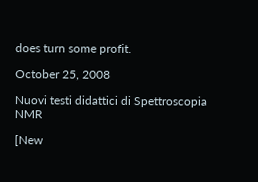does turn some profit.

October 25, 2008

Nuovi testi didattici di Spettroscopia NMR

[New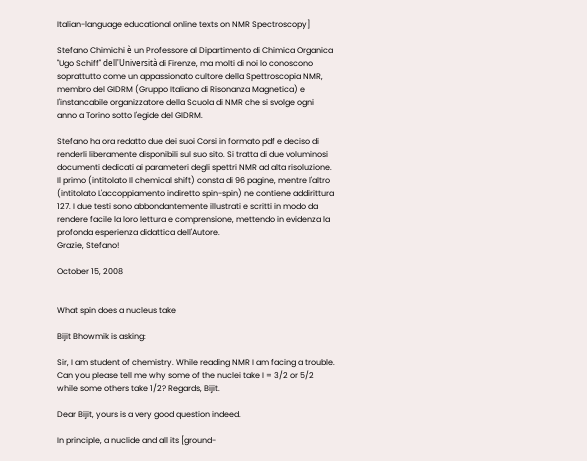Italian-language educational online texts on NMR Spectroscopy]

Stefano Chimichi è un Professore al Dipartimento di Chimica Organica "Ugo Schiff" dell'Università di Firenze, ma molti di noi lo conoscono soprattutto come un appassionato cultore della Spettroscopia NMR, membro del GIDRM (Gruppo Italiano di Risonanza Magnetica) e l'instancabile organizzatore della Scuola di NMR che si svolge ogni anno a Torino sotto l'egide del GIDRM.

Stefano ha ora redatto due dei suoi Corsi in formato pdf e deciso di renderli liberamente disponibili sul suo sito. Si tratta di due voluminosi documenti dedicati ai parameteri degli spettri NMR ad alta risoluzione. Il primo (intitolato Il chemical shift) consta di 96 pagine, mentre l'altro (intitolato L'accoppiamento indiretto spin-spin) ne contiene addirittura 127. I due testi sono abbondantemente illustrati e scritti in modo da rendere facile la loro lettura e comprensione, mettendo in evidenza la profonda esperienza didattica dell'Autore.
Grazie, Stefano!

October 15, 2008


What spin does a nucleus take

Bijit Bhowmik is asking:

Sir, I am student of chemistry. While reading NMR I am facing a trouble. Can you please tell me why some of the nuclei take I = 3/2 or 5/2 while some others take 1/2? Regards, Bijit.

Dear Bijit, yours is a very good question indeed.

In principle, a nuclide and all its [ground-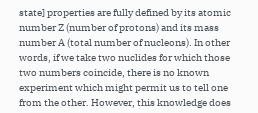state] properties are fully defined by its atomic number Z (number of protons) and its mass number A (total number of nucleons). In other words, if we take two nuclides for which those two numbers coincide, there is no known experiment which might permit us to tell one from the other. However, this knowledge does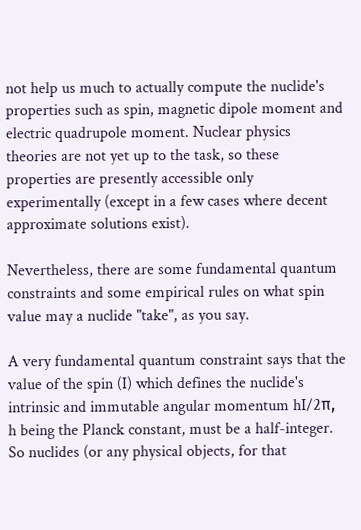not help us much to actually compute the nuclide's properties such as spin, magnetic dipole moment and electric quadrupole moment. Nuclear physics theories are not yet up to the task, so these properties are presently accessible only experimentally (except in a few cases where decent approximate solutions exist).

Nevertheless, there are some fundamental quantum constraints and some empirical rules on what spin value may a nuclide "take", as you say.

A very fundamental quantum constraint says that the value of the spin (I) which defines the nuclide's intrinsic and immutable angular momentum hI/2π, h being the Planck constant, must be a half-integer. So nuclides (or any physical objects, for that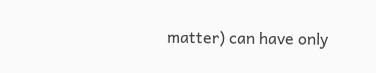matter) can have only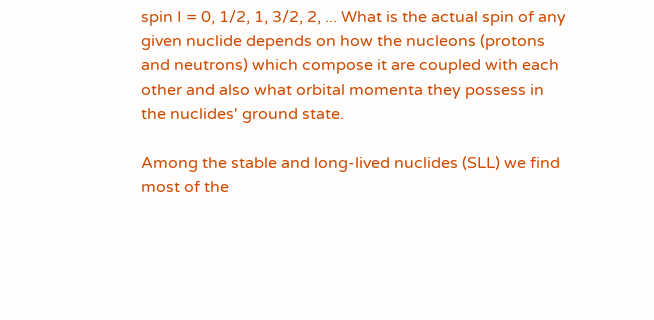spin I = 0, 1/2, 1, 3/2, 2, ... What is the actual spin of any given nuclide depends on how the nucleons (protons and neutrons) which compose it are coupled with each other and also what orbital momenta they possess in the nuclides' ground state.

Among the stable and long-lived nuclides (SLL) we find most of the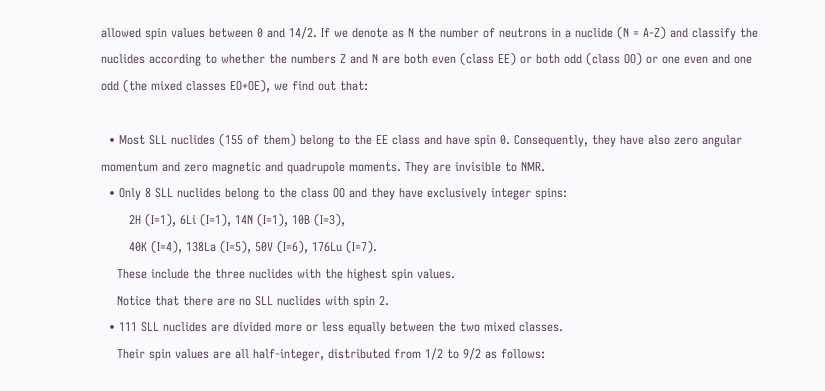allowed spin values between 0 and 14/2. If we denote as N the number of neutrons in a nuclide (N = A-Z) and classify the nuclides according to whether the numbers Z and N are both even (class EE) or both odd (class OO) or one even and one odd (the mixed classes EO+OE), we find out that:

  • Most SLL nuclides (155 of them) belong to the EE class and have spin 0. Consequently, they have also zero angular momentum and zero magnetic and quadrupole moments. They are invisible to NMR.
  • Only 8 SLL nuclides belong to the class OO and they have exclusively integer spins:
       2H (I=1), 6Li (I=1), 14N (I=1), 10B (I=3),
       40K (I=4), 138La (I=5), 50V (I=6), 176Lu (I=7).
    These include the three nuclides with the highest spin values.
    Notice that there are no SLL nuclides with spin 2.
  • 111 SLL nuclides are divided more or less equally between the two mixed classes.
    Their spin values are all half-integer, distributed from 1/2 to 9/2 as follows: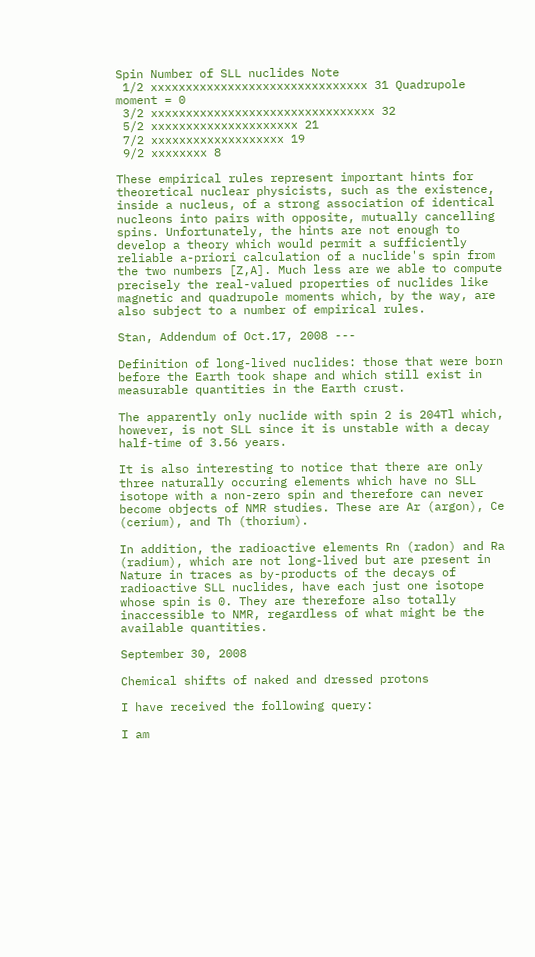Spin Number of SLL nuclides Note
 1/2 xxxxxxxxxxxxxxxxxxxxxxxxxxxxxxx 31 Quadrupole moment = 0
 3/2 xxxxxxxxxxxxxxxxxxxxxxxxxxxxxxxx 32
 5/2 xxxxxxxxxxxxxxxxxxxxx 21
 7/2 xxxxxxxxxxxxxxxxxxx 19
 9/2 xxxxxxxx 8

These empirical rules represent important hints for theoretical nuclear physicists, such as the existence, inside a nucleus, of a strong association of identical nucleons into pairs with opposite, mutually cancelling spins. Unfortunately, the hints are not enough to develop a theory which would permit a sufficiently reliable a-priori calculation of a nuclide's spin from the two numbers [Z,A]. Much less are we able to compute precisely the real-valued properties of nuclides like magnetic and quadrupole moments which, by the way, are also subject to a number of empirical rules.

Stan, Addendum of Oct.17, 2008 ---

Definition of long-lived nuclides: those that were born before the Earth took shape and which still exist in measurable quantities in the Earth crust.

The apparently only nuclide with spin 2 is 204Tl which, however, is not SLL since it is unstable with a decay half-time of 3.56 years.

It is also interesting to notice that there are only three naturally occuring elements which have no SLL isotope with a non-zero spin and therefore can never become objects of NMR studies. These are Ar (argon), Ce (cerium), and Th (thorium).

In addition, the radioactive elements Rn (radon) and Ra (radium), which are not long-lived but are present in Nature in traces as by-products of the decays of radioactive SLL nuclides, have each just one isotope whose spin is 0. They are therefore also totally inaccessible to NMR, regardless of what might be the available quantities.

September 30, 2008

Chemical shifts of naked and dressed protons

I have received the following query:

I am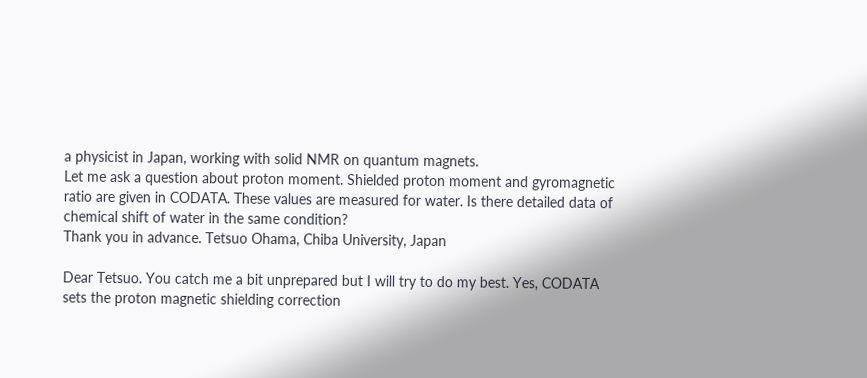a physicist in Japan, working with solid NMR on quantum magnets.
Let me ask a question about proton moment. Shielded proton moment and gyromagnetic ratio are given in CODATA. These values are measured for water. Is there detailed data of chemical shift of water in the same condition?
Thank you in advance. Tetsuo Ohama, Chiba University, Japan

Dear Tetsuo. You catch me a bit unprepared but I will try to do my best. Yes, CODATA sets the proton magnetic shielding correction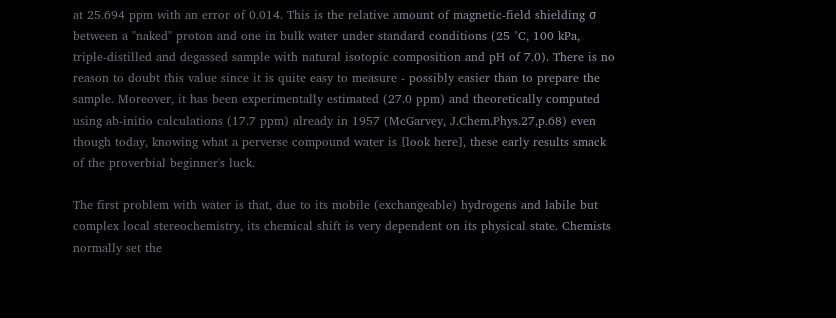at 25.694 ppm with an error of 0.014. This is the relative amount of magnetic-field shielding σ between a "naked" proton and one in bulk water under standard conditions (25 °C, 100 kPa, triple-distilled and degassed sample with natural isotopic composition and pH of 7.0). There is no reason to doubt this value since it is quite easy to measure - possibly easier than to prepare the sample. Moreover, it has been experimentally estimated (27.0 ppm) and theoretically computed using ab-initio calculations (17.7 ppm) already in 1957 (McGarvey, J.Chem.Phys.27,p.68) even though today, knowing what a perverse compound water is [look here], these early results smack of the proverbial beginner's luck.

The first problem with water is that, due to its mobile (exchangeable) hydrogens and labile but complex local stereochemistry, its chemical shift is very dependent on its physical state. Chemists normally set the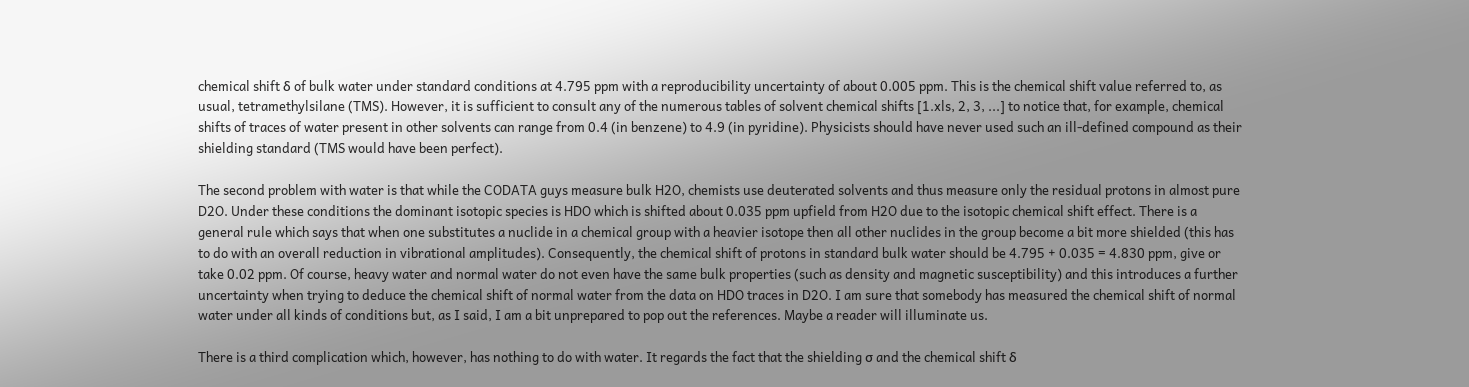chemical shift δ of bulk water under standard conditions at 4.795 ppm with a reproducibility uncertainty of about 0.005 ppm. This is the chemical shift value referred to, as usual, tetramethylsilane (TMS). However, it is sufficient to consult any of the numerous tables of solvent chemical shifts [1.xls, 2, 3, ...] to notice that, for example, chemical shifts of traces of water present in other solvents can range from 0.4 (in benzene) to 4.9 (in pyridine). Physicists should have never used such an ill-defined compound as their shielding standard (TMS would have been perfect).

The second problem with water is that while the CODATA guys measure bulk H2O, chemists use deuterated solvents and thus measure only the residual protons in almost pure D2O. Under these conditions the dominant isotopic species is HDO which is shifted about 0.035 ppm upfield from H2O due to the isotopic chemical shift effect. There is a general rule which says that when one substitutes a nuclide in a chemical group with a heavier isotope then all other nuclides in the group become a bit more shielded (this has to do with an overall reduction in vibrational amplitudes). Consequently, the chemical shift of protons in standard bulk water should be 4.795 + 0.035 = 4.830 ppm, give or take 0.02 ppm. Of course, heavy water and normal water do not even have the same bulk properties (such as density and magnetic susceptibility) and this introduces a further uncertainty when trying to deduce the chemical shift of normal water from the data on HDO traces in D2O. I am sure that somebody has measured the chemical shift of normal water under all kinds of conditions but, as I said, I am a bit unprepared to pop out the references. Maybe a reader will illuminate us.

There is a third complication which, however, has nothing to do with water. It regards the fact that the shielding σ and the chemical shift δ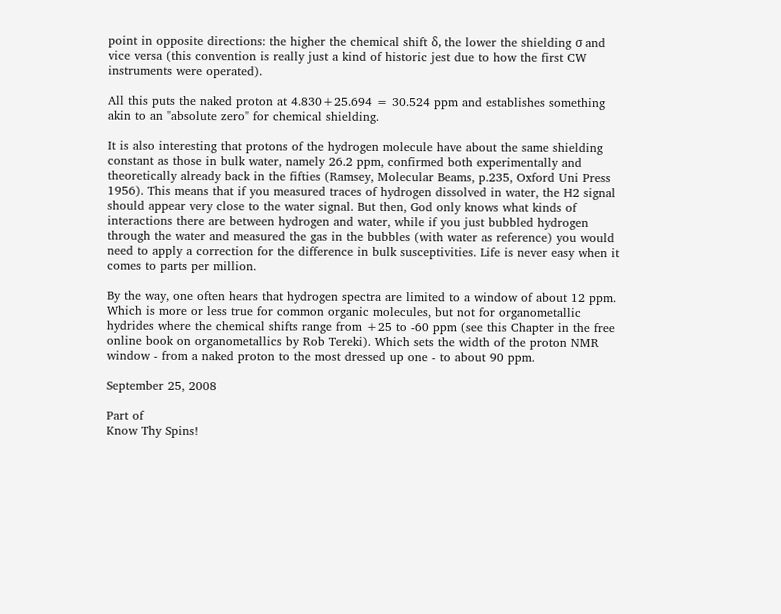point in opposite directions: the higher the chemical shift δ, the lower the shielding σ and vice versa (this convention is really just a kind of historic jest due to how the first CW instruments were operated).

All this puts the naked proton at 4.830+25.694 = 30.524 ppm and establishes something akin to an "absolute zero" for chemical shielding.

It is also interesting that protons of the hydrogen molecule have about the same shielding constant as those in bulk water, namely 26.2 ppm, confirmed both experimentally and theoretically already back in the fifties (Ramsey, Molecular Beams, p.235, Oxford Uni Press 1956). This means that if you measured traces of hydrogen dissolved in water, the H2 signal should appear very close to the water signal. But then, God only knows what kinds of interactions there are between hydrogen and water, while if you just bubbled hydrogen through the water and measured the gas in the bubbles (with water as reference) you would need to apply a correction for the difference in bulk susceptivities. Life is never easy when it comes to parts per million.

By the way, one often hears that hydrogen spectra are limited to a window of about 12 ppm. Which is more or less true for common organic molecules, but not for organometallic hydrides where the chemical shifts range from +25 to -60 ppm (see this Chapter in the free online book on organometallics by Rob Tereki). Which sets the width of the proton NMR window - from a naked proton to the most dressed up one - to about 90 ppm.

September 25, 2008

Part of
Know Thy Spins!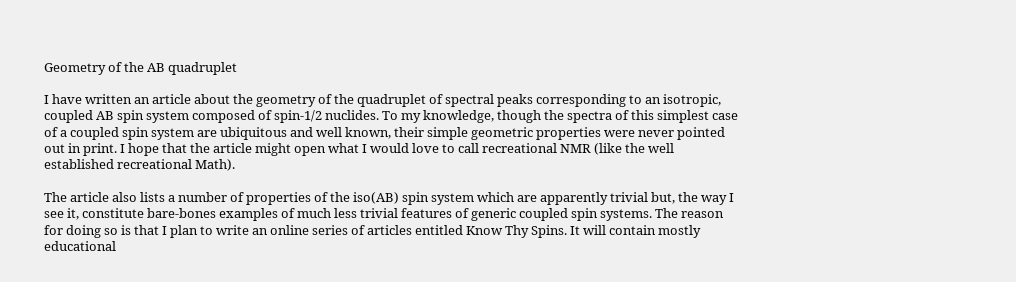Geometry of the AB quadruplet

I have written an article about the geometry of the quadruplet of spectral peaks corresponding to an isotropic, coupled AB spin system composed of spin-1/2 nuclides. To my knowledge, though the spectra of this simplest case of a coupled spin system are ubiquitous and well known, their simple geometric properties were never pointed out in print. I hope that the article might open what I would love to call recreational NMR (like the well established recreational Math).

The article also lists a number of properties of the iso(AB) spin system which are apparently trivial but, the way I see it, constitute bare-bones examples of much less trivial features of generic coupled spin systems. The reason for doing so is that I plan to write an online series of articles entitled Know Thy Spins. It will contain mostly educational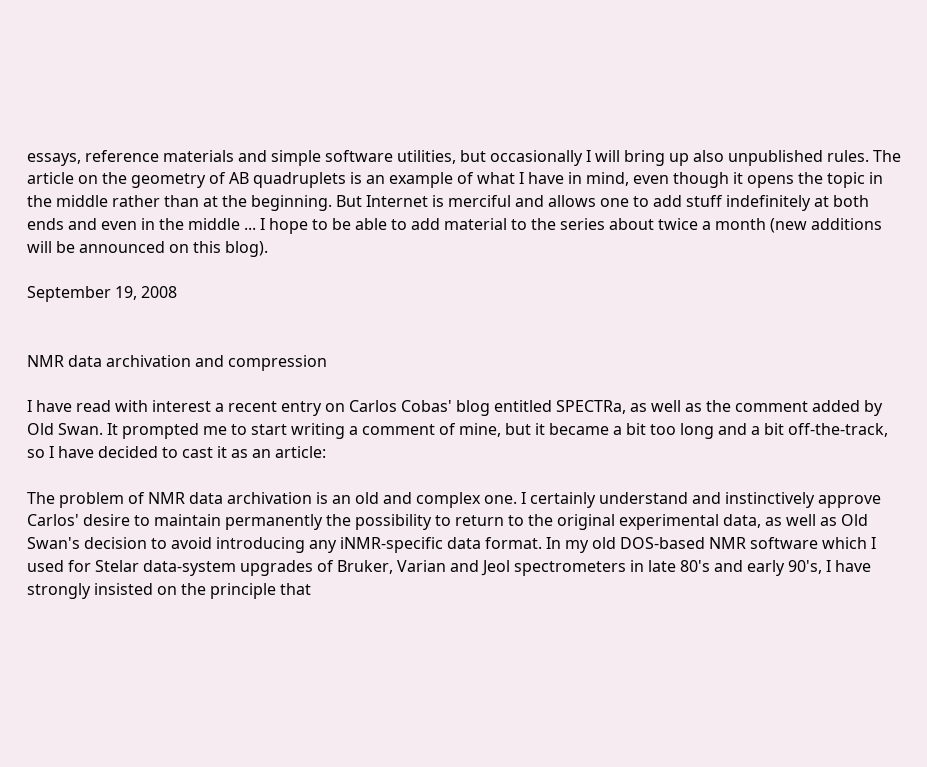essays, reference materials and simple software utilities, but occasionally I will bring up also unpublished rules. The article on the geometry of AB quadruplets is an example of what I have in mind, even though it opens the topic in the middle rather than at the beginning. But Internet is merciful and allows one to add stuff indefinitely at both ends and even in the middle ... I hope to be able to add material to the series about twice a month (new additions will be announced on this blog).

September 19, 2008


NMR data archivation and compression

I have read with interest a recent entry on Carlos Cobas' blog entitled SPECTRa, as well as the comment added by Old Swan. It prompted me to start writing a comment of mine, but it became a bit too long and a bit off-the-track, so I have decided to cast it as an article:

The problem of NMR data archivation is an old and complex one. I certainly understand and instinctively approve Carlos' desire to maintain permanently the possibility to return to the original experimental data, as well as Old Swan's decision to avoid introducing any iNMR-specific data format. In my old DOS-based NMR software which I used for Stelar data-system upgrades of Bruker, Varian and Jeol spectrometers in late 80's and early 90's, I have strongly insisted on the principle that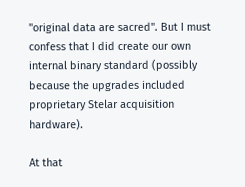"original data are sacred". But I must confess that I did create our own internal binary standard (possibly because the upgrades included proprietary Stelar acquisition hardware).

At that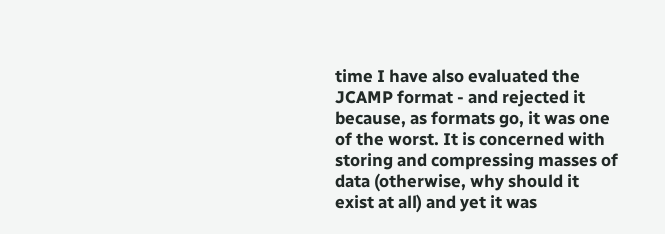time I have also evaluated the JCAMP format - and rejected it because, as formats go, it was one of the worst. It is concerned with storing and compressing masses of data (otherwise, why should it exist at all) and yet it was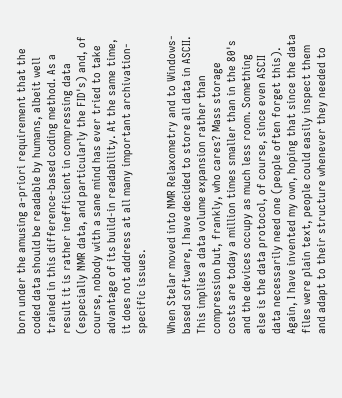born under the amusing a-priori requirement that the coded data should be readable by humans, albeit well trained in this difference-based coding method. As a result it is rather inefficient in compressing data (especially NMR data, and particularly the FID's) and, of course, nobody with a sane mind has ever tried to take advantage of its build-in readability. At the same time, it does not address at all many important archivation-specific issues.

When Stelar moved into NMR Relaxometry and to Windows-based software, I have decided to store all data in ASCII. This implies a data volume expansion rather than compression but, frankly, who cares? Mass storage costs are today a million times smaller than in the 80's and the devices occupy as much less room. Something else is the data protocol, of course, since even ASCII data necessarily need one (people often forget this). Again, I have invented my own, hoping that since the data files were plain text, people could easily inspect them and adapt to their structure whenever they needed to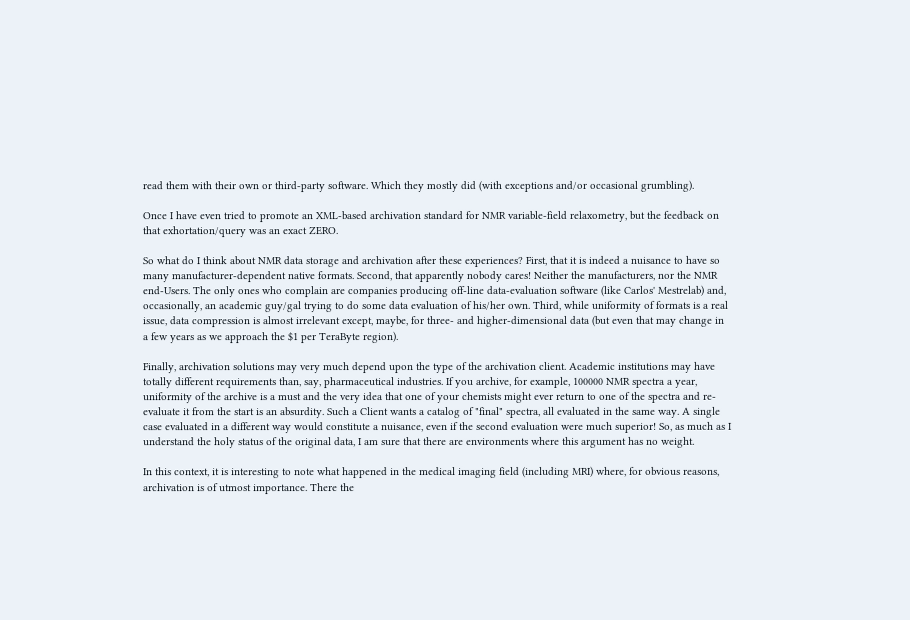read them with their own or third-party software. Which they mostly did (with exceptions and/or occasional grumbling).

Once I have even tried to promote an XML-based archivation standard for NMR variable-field relaxometry, but the feedback on that exhortation/query was an exact ZERO.

So what do I think about NMR data storage and archivation after these experiences? First, that it is indeed a nuisance to have so many manufacturer-dependent native formats. Second, that apparently nobody cares! Neither the manufacturers, nor the NMR end-Users. The only ones who complain are companies producing off-line data-evaluation software (like Carlos' Mestrelab) and, occasionally, an academic guy/gal trying to do some data evaluation of his/her own. Third, while uniformity of formats is a real issue, data compression is almost irrelevant except, maybe, for three- and higher-dimensional data (but even that may change in a few years as we approach the $1 per TeraByte region).

Finally, archivation solutions may very much depend upon the type of the archivation client. Academic institutions may have totally different requirements than, say, pharmaceutical industries. If you archive, for example, 100000 NMR spectra a year, uniformity of the archive is a must and the very idea that one of your chemists might ever return to one of the spectra and re-evaluate it from the start is an absurdity. Such a Client wants a catalog of "final" spectra, all evaluated in the same way. A single case evaluated in a different way would constitute a nuisance, even if the second evaluation were much superior! So, as much as I understand the holy status of the original data, I am sure that there are environments where this argument has no weight.

In this context, it is interesting to note what happened in the medical imaging field (including MRI) where, for obvious reasons, archivation is of utmost importance. There the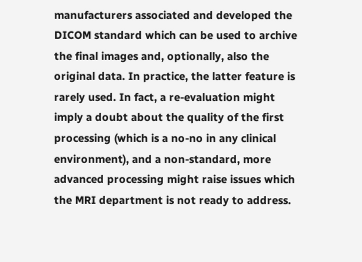manufacturers associated and developed the DICOM standard which can be used to archive the final images and, optionally, also the original data. In practice, the latter feature is rarely used. In fact, a re-evaluation might imply a doubt about the quality of the first processing (which is a no-no in any clinical environment), and a non-standard, more advanced processing might raise issues which the MRI department is not ready to address.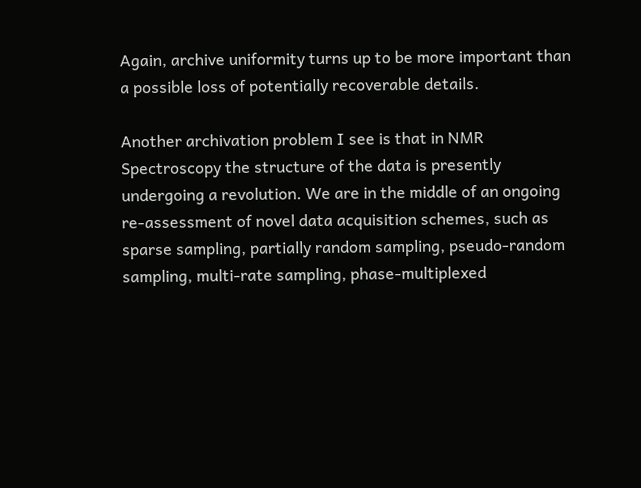Again, archive uniformity turns up to be more important than a possible loss of potentially recoverable details.

Another archivation problem I see is that in NMR Spectroscopy the structure of the data is presently undergoing a revolution. We are in the middle of an ongoing re-assessment of novel data acquisition schemes, such as sparse sampling, partially random sampling, pseudo-random sampling, multi-rate sampling, phase-multiplexed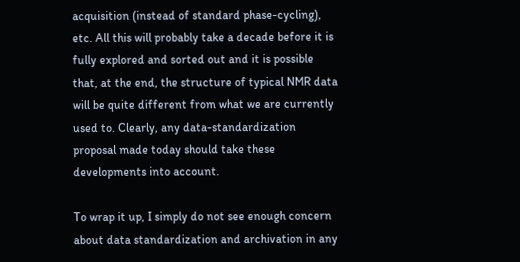acquisition (instead of standard phase-cycling), etc. All this will probably take a decade before it is fully explored and sorted out and it is possible that, at the end, the structure of typical NMR data will be quite different from what we are currently used to. Clearly, any data-standardization proposal made today should take these developments into account.

To wrap it up, I simply do not see enough concern about data standardization and archivation in any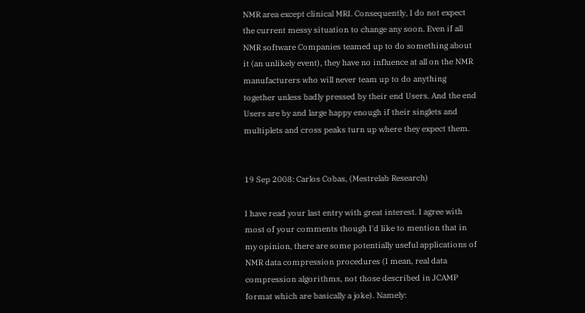NMR area except clinical MRI. Consequently, I do not expect the current messy situation to change any soon. Even if all NMR software Companies teamed up to do something about it (an unlikely event), they have no influence at all on the NMR manufacturers who will never team up to do anything together unless badly pressed by their end Users. And the end Users are by and large happy enough if their singlets and multiplets and cross peaks turn up where they expect them.


19 Sep 2008: Carlos Cobas, (Mestrelab Research)

I have read your last entry with great interest. I agree with most of your comments though I'd like to mention that in my opinion, there are some potentially useful applications of NMR data compression procedures (I mean, real data compression algorithms, not those described in JCAMP format which are basically a joke). Namely: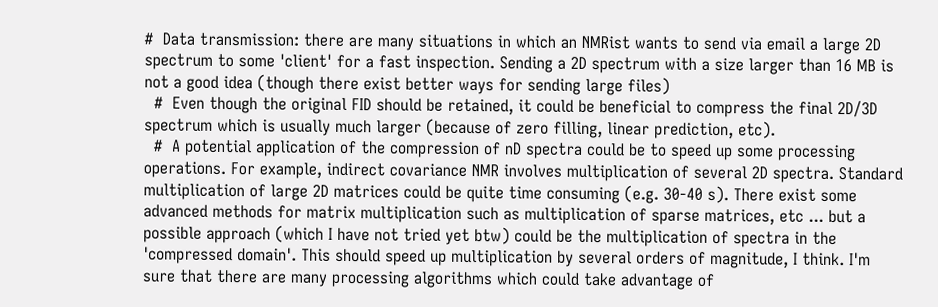#  Data transmission: there are many situations in which an NMRist wants to send via email a large 2D spectrum to some 'client' for a fast inspection. Sending a 2D spectrum with a size larger than 16 MB is not a good idea (though there exist better ways for sending large files)
  #  Even though the original FID should be retained, it could be beneficial to compress the final 2D/3D spectrum which is usually much larger (because of zero filling, linear prediction, etc).
  #  A potential application of the compression of nD spectra could be to speed up some processing operations. For example, indirect covariance NMR involves multiplication of several 2D spectra. Standard multiplication of large 2D matrices could be quite time consuming (e.g. 30-40 s). There exist some advanced methods for matrix multiplication such as multiplication of sparse matrices, etc ... but a possible approach (which I have not tried yet btw) could be the multiplication of spectra in the 'compressed domain'. This should speed up multiplication by several orders of magnitude, I think. I'm sure that there are many processing algorithms which could take advantage of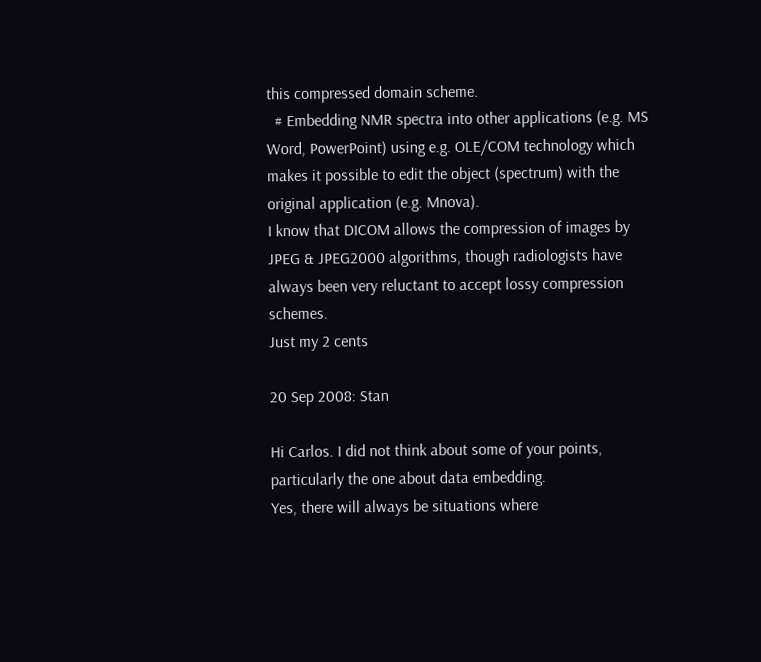this compressed domain scheme.
  # Embedding NMR spectra into other applications (e.g. MS Word, PowerPoint) using e.g. OLE/COM technology which makes it possible to edit the object (spectrum) with the original application (e.g. Mnova).
I know that DICOM allows the compression of images by JPEG & JPEG2000 algorithms, though radiologists have always been very reluctant to accept lossy compression schemes.
Just my 2 cents

20 Sep 2008: Stan

Hi Carlos. I did not think about some of your points, particularly the one about data embedding.
Yes, there will always be situations where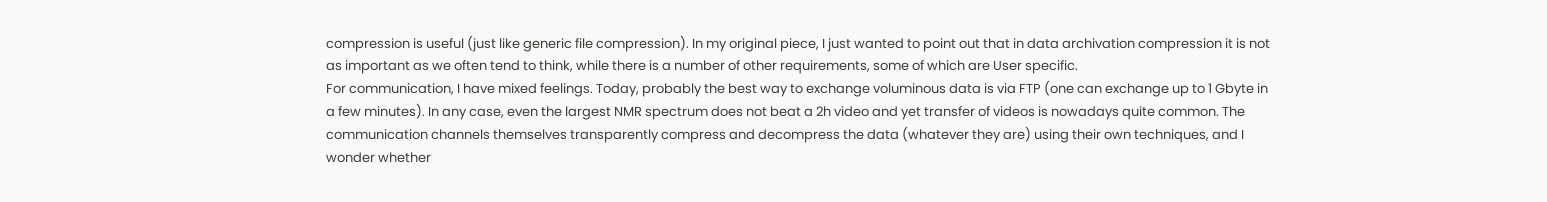compression is useful (just like generic file compression). In my original piece, I just wanted to point out that in data archivation compression it is not as important as we often tend to think, while there is a number of other requirements, some of which are User specific.
For communication, I have mixed feelings. Today, probably the best way to exchange voluminous data is via FTP (one can exchange up to 1 Gbyte in a few minutes). In any case, even the largest NMR spectrum does not beat a 2h video and yet transfer of videos is nowadays quite common. The communication channels themselves transparently compress and decompress the data (whatever they are) using their own techniques, and I wonder whether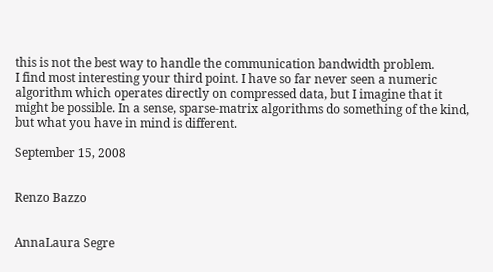this is not the best way to handle the communication bandwidth problem.
I find most interesting your third point. I have so far never seen a numeric algorithm which operates directly on compressed data, but I imagine that it might be possible. In a sense, sparse-matrix algorithms do something of the kind, but what you have in mind is different.

September 15, 2008


Renzo Bazzo


AnnaLaura Segre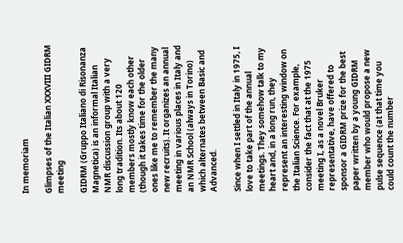In memoriam

Glimpses of the Italian XXXVIII GIDRM meeting

GIDRM (Gruppo Italiano di Risonanza Magnetica) is an informal Italian NMR discussion group with a very long tradition. Its about 120 members mostly know each other (though it takes time for the older ones like me to remember the many new recruits). It organizes an annual meeting in various places in Italy and an NMR School (always in Torino) which alternates between Basic and Advanced.

Since when I settled in Italy in 1975, I love to take part of the annual meetings. They somehow talk to my heart and, in a long run, they represent an interesting window on the Italian Science. For example, consider the fact that at the 1975 meeting I, as a novel Bruker representative, have offered to sponsor a GIDRM prize for the best paper written by a young GIDRM member who would propose a new pulse sequence (at that time you could count the number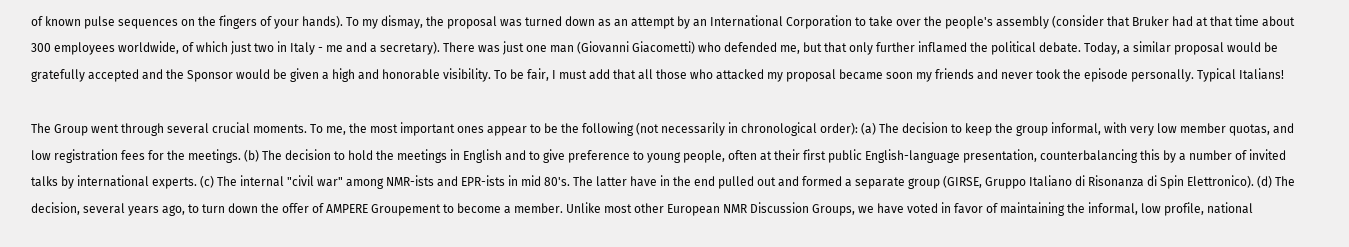of known pulse sequences on the fingers of your hands). To my dismay, the proposal was turned down as an attempt by an International Corporation to take over the people's assembly (consider that Bruker had at that time about 300 employees worldwide, of which just two in Italy - me and a secretary). There was just one man (Giovanni Giacometti) who defended me, but that only further inflamed the political debate. Today, a similar proposal would be gratefully accepted and the Sponsor would be given a high and honorable visibility. To be fair, I must add that all those who attacked my proposal became soon my friends and never took the episode personally. Typical Italians!

The Group went through several crucial moments. To me, the most important ones appear to be the following (not necessarily in chronological order): (a) The decision to keep the group informal, with very low member quotas, and low registration fees for the meetings. (b) The decision to hold the meetings in English and to give preference to young people, often at their first public English-language presentation, counterbalancing this by a number of invited talks by international experts. (c) The internal "civil war" among NMR-ists and EPR-ists in mid 80's. The latter have in the end pulled out and formed a separate group (GIRSE, Gruppo Italiano di Risonanza di Spin Elettronico). (d) The decision, several years ago, to turn down the offer of AMPERE Groupement to become a member. Unlike most other European NMR Discussion Groups, we have voted in favor of maintaining the informal, low profile, national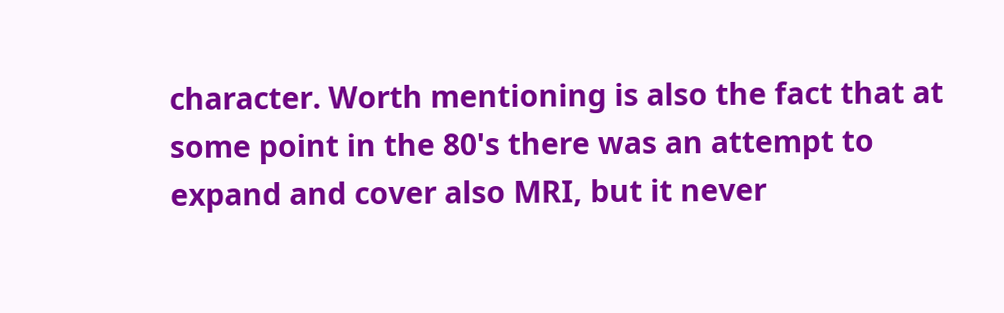character. Worth mentioning is also the fact that at some point in the 80's there was an attempt to expand and cover also MRI, but it never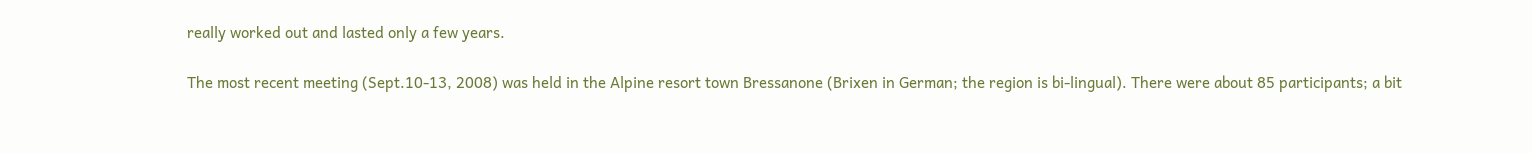really worked out and lasted only a few years.

The most recent meeting (Sept.10-13, 2008) was held in the Alpine resort town Bressanone (Brixen in German; the region is bi-lingual). There were about 85 participants; a bit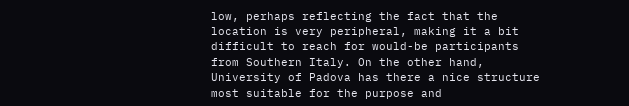low, perhaps reflecting the fact that the location is very peripheral, making it a bit difficult to reach for would-be participants from Southern Italy. On the other hand, University of Padova has there a nice structure most suitable for the purpose and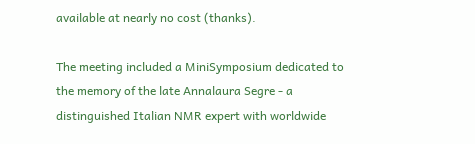available at nearly no cost (thanks).

The meeting included a MiniSymposium dedicated to the memory of the late Annalaura Segre - a distinguished Italian NMR expert with worldwide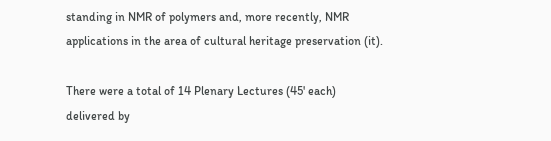standing in NMR of polymers and, more recently, NMR applications in the area of cultural heritage preservation (it).

There were a total of 14 Plenary Lectures (45' each) delivered by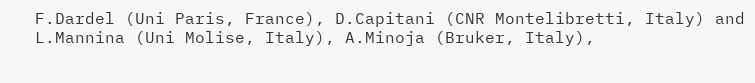F.Dardel (Uni Paris, France), D.Capitani (CNR Montelibretti, Italy) and L.Mannina (Uni Molise, Italy), A.Minoja (Bruker, Italy),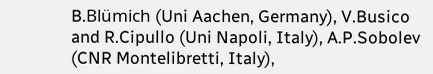B.Blümich (Uni Aachen, Germany), V.Busico and R.Cipullo (Uni Napoli, Italy), A.P.Sobolev (CNR Montelibretti, Italy),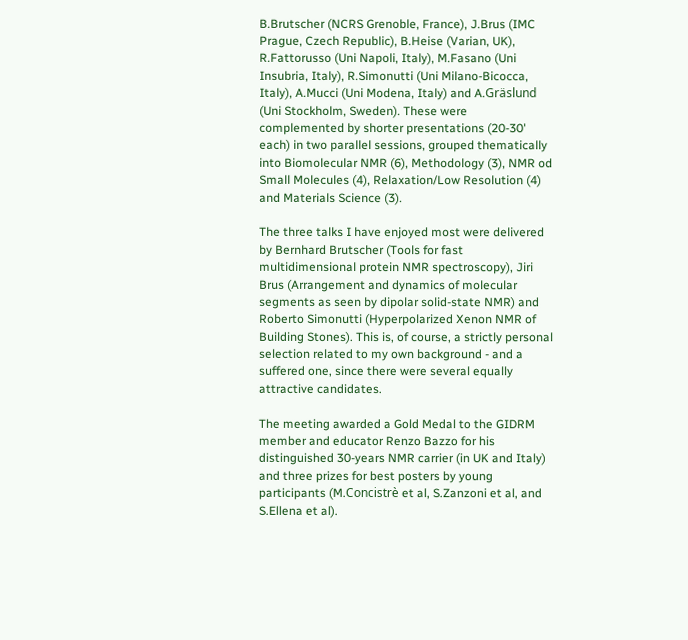B.Brutscher (NCRS Grenoble, France), J.Brus (IMC Prague, Czech Republic), B.Heise (Varian, UK), R.Fattorusso (Uni Napoli, Italy), M.Fasano (Uni Insubria, Italy), R.Simonutti (Uni Milano-Bicocca, Italy), A.Mucci (Uni Modena, Italy) and A.Gräslund (Uni Stockholm, Sweden). These were complemented by shorter presentations (20-30' each) in two parallel sessions, grouped thematically into Biomolecular NMR (6), Methodology (3), NMR od Small Molecules (4), Relaxation/Low Resolution (4) and Materials Science (3).

The three talks I have enjoyed most were delivered by Bernhard Brutscher (Tools for fast multidimensional protein NMR spectroscopy), Jiri Brus (Arrangement and dynamics of molecular segments as seen by dipolar solid-state NMR) and Roberto Simonutti (Hyperpolarized Xenon NMR of Building Stones). This is, of course, a strictly personal selection related to my own background - and a suffered one, since there were several equally attractive candidates.

The meeting awarded a Gold Medal to the GIDRM member and educator Renzo Bazzo for his distinguished 30-years NMR carrier (in UK and Italy) and three prizes for best posters by young participants (M.Concistrè et al, S.Zanzoni et al, and S.Ellena et al).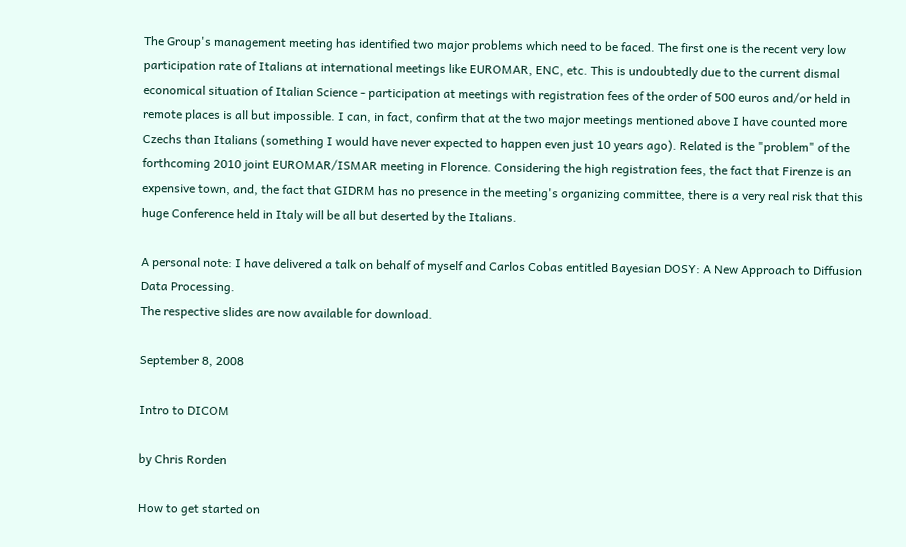The Group's management meeting has identified two major problems which need to be faced. The first one is the recent very low participation rate of Italians at international meetings like EUROMAR, ENC, etc. This is undoubtedly due to the current dismal economical situation of Italian Science - participation at meetings with registration fees of the order of 500 euros and/or held in remote places is all but impossible. I can, in fact, confirm that at the two major meetings mentioned above I have counted more Czechs than Italians (something I would have never expected to happen even just 10 years ago). Related is the "problem" of the forthcoming 2010 joint EUROMAR/ISMAR meeting in Florence. Considering the high registration fees, the fact that Firenze is an expensive town, and, the fact that GIDRM has no presence in the meeting's organizing committee, there is a very real risk that this huge Conference held in Italy will be all but deserted by the Italians.

A personal note: I have delivered a talk on behalf of myself and Carlos Cobas entitled Bayesian DOSY: A New Approach to Diffusion Data Processing.
The respective slides are now available for download.

September 8, 2008

Intro to DICOM

by Chris Rorden

How to get started on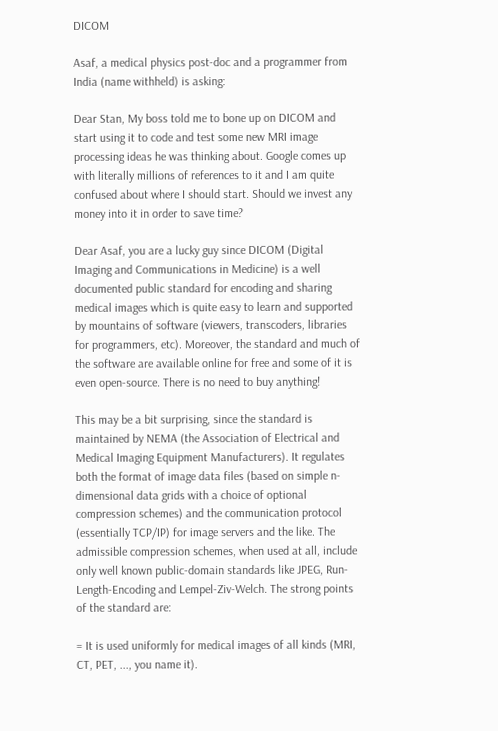DICOM

Asaf, a medical physics post-doc and a programmer from India (name withheld) is asking:

Dear Stan, My boss told me to bone up on DICOM and start using it to code and test some new MRI image processing ideas he was thinking about. Google comes up with literally millions of references to it and I am quite confused about where I should start. Should we invest any money into it in order to save time?

Dear Asaf, you are a lucky guy since DICOM (Digital Imaging and Communications in Medicine) is a well documented public standard for encoding and sharing medical images which is quite easy to learn and supported by mountains of software (viewers, transcoders, libraries for programmers, etc). Moreover, the standard and much of the software are available online for free and some of it is even open-source. There is no need to buy anything!

This may be a bit surprising, since the standard is maintained by NEMA (the Association of Electrical and Medical Imaging Equipment Manufacturers). It regulates both the format of image data files (based on simple n-dimensional data grids with a choice of optional compression schemes) and the communication protocol (essentially TCP/IP) for image servers and the like. The admissible compression schemes, when used at all, include only well known public-domain standards like JPEG, Run-Length-Encoding and Lempel-Ziv-Welch. The strong points of the standard are:

= It is used uniformly for medical images of all kinds (MRI, CT, PET, ..., you name it).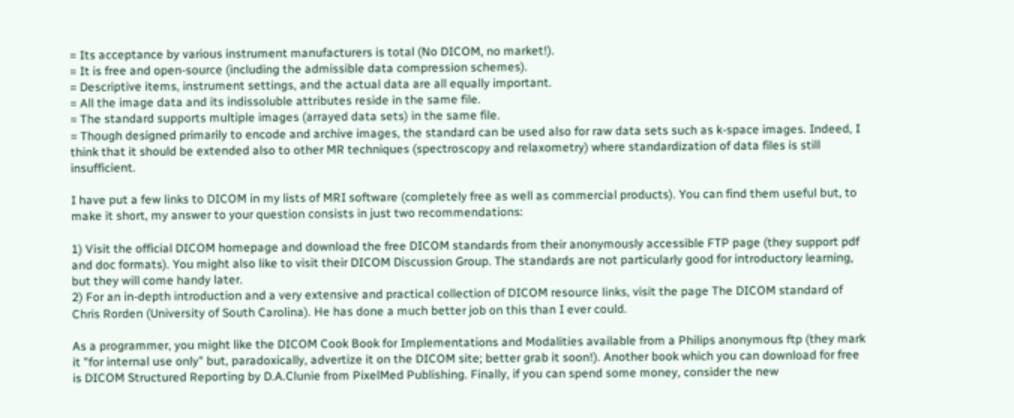= Its acceptance by various instrument manufacturers is total (No DICOM, no market!).
= It is free and open-source (including the admissible data compression schemes).
= Descriptive items, instrument settings, and the actual data are all equally important.
= All the image data and its indissoluble attributes reside in the same file.
= The standard supports multiple images (arrayed data sets) in the same file.
= Though designed primarily to encode and archive images, the standard can be used also for raw data sets such as k-space images. Indeed, I think that it should be extended also to other MR techniques (spectroscopy and relaxometry) where standardization of data files is still insufficient.

I have put a few links to DICOM in my lists of MRI software (completely free as well as commercial products). You can find them useful but, to make it short, my answer to your question consists in just two recommendations:

1) Visit the official DICOM homepage and download the free DICOM standards from their anonymously accessible FTP page (they support pdf and doc formats). You might also like to visit their DICOM Discussion Group. The standards are not particularly good for introductory learning, but they will come handy later.
2) For an in-depth introduction and a very extensive and practical collection of DICOM resource links, visit the page The DICOM standard of Chris Rorden (University of South Carolina). He has done a much better job on this than I ever could.

As a programmer, you might like the DICOM Cook Book for Implementations and Modalities available from a Philips anonymous ftp (they mark it "for internal use only" but, paradoxically, advertize it on the DICOM site; better grab it soon!). Another book which you can download for free is DICOM Structured Reporting by D.A.Clunie from PixelMed Publishing. Finally, if you can spend some money, consider the new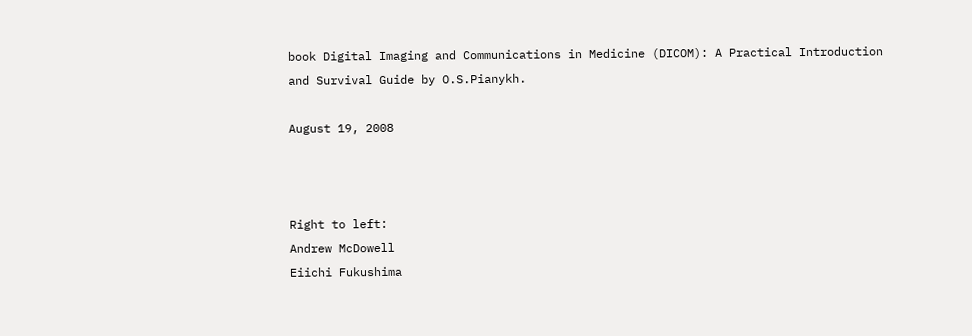book Digital Imaging and Communications in Medicine (DICOM): A Practical Introduction and Survival Guide by O.S.Pianykh.

August 19, 2008



Right to left:
Andrew McDowell
Eiichi Fukushima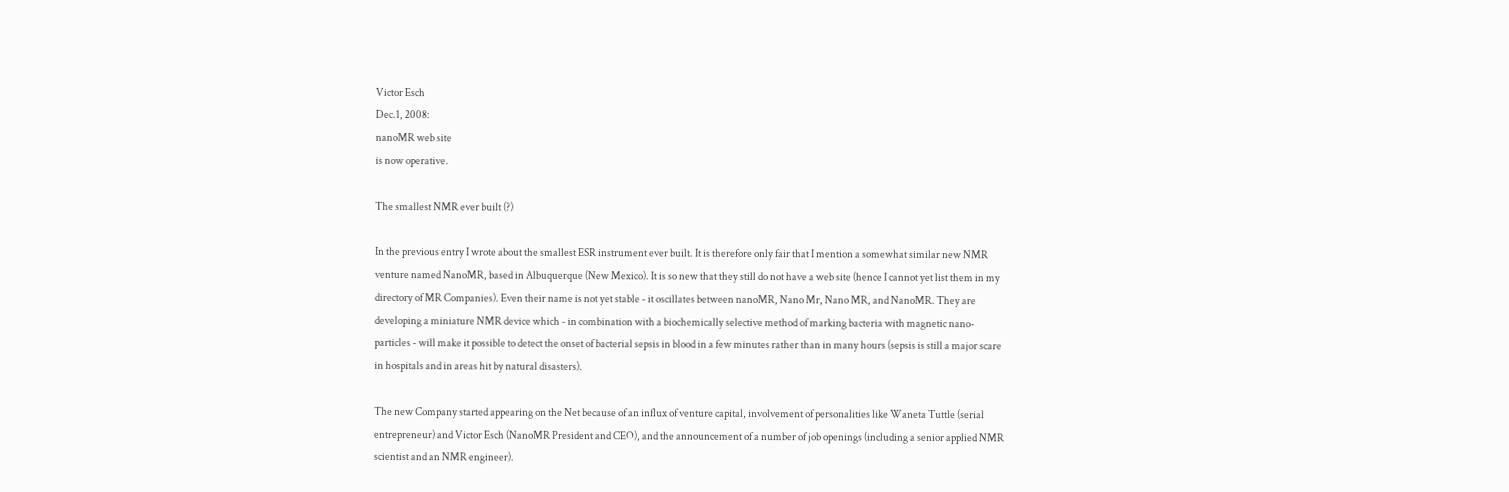Victor Esch
Dec.1, 2008:
nanoMR web site
is now operative.

The smallest NMR ever built (?)

In the previous entry I wrote about the smallest ESR instrument ever built. It is therefore only fair that I mention a somewhat similar new NMR venture named NanoMR, based in Albuquerque (New Mexico). It is so new that they still do not have a web site (hence I cannot yet list them in my directory of MR Companies). Even their name is not yet stable - it oscillates between nanoMR, Nano Mr, Nano MR, and NanoMR. They are developing a miniature NMR device which - in combination with a biochemically selective method of marking bacteria with magnetic nano-particles - will make it possible to detect the onset of bacterial sepsis in blood in a few minutes rather than in many hours (sepsis is still a major scare in hospitals and in areas hit by natural disasters).

The new Company started appearing on the Net because of an influx of venture capital, involvement of personalities like Waneta Tuttle (serial entrepreneur) and Victor Esch (NanoMR President and CEO), and the announcement of a number of job openings (including a senior applied NMR scientist and an NMR engineer).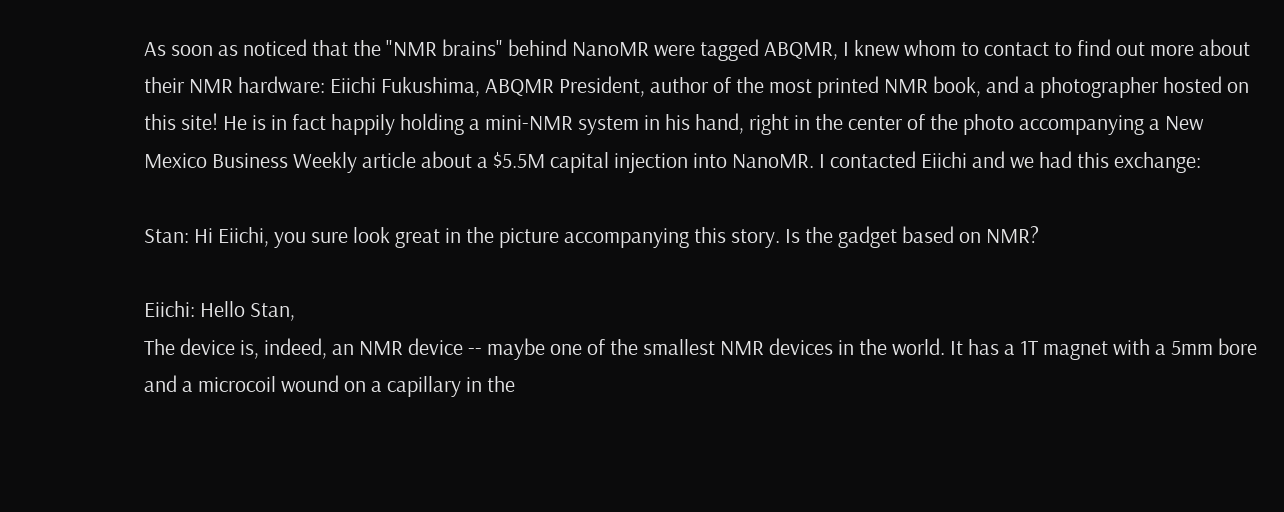As soon as noticed that the "NMR brains" behind NanoMR were tagged ABQMR, I knew whom to contact to find out more about their NMR hardware: Eiichi Fukushima, ABQMR President, author of the most printed NMR book, and a photographer hosted on this site! He is in fact happily holding a mini-NMR system in his hand, right in the center of the photo accompanying a New Mexico Business Weekly article about a $5.5M capital injection into NanoMR. I contacted Eiichi and we had this exchange:

Stan: Hi Eiichi, you sure look great in the picture accompanying this story. Is the gadget based on NMR?

Eiichi: Hello Stan,
The device is, indeed, an NMR device -- maybe one of the smallest NMR devices in the world. It has a 1T magnet with a 5mm bore and a microcoil wound on a capillary in the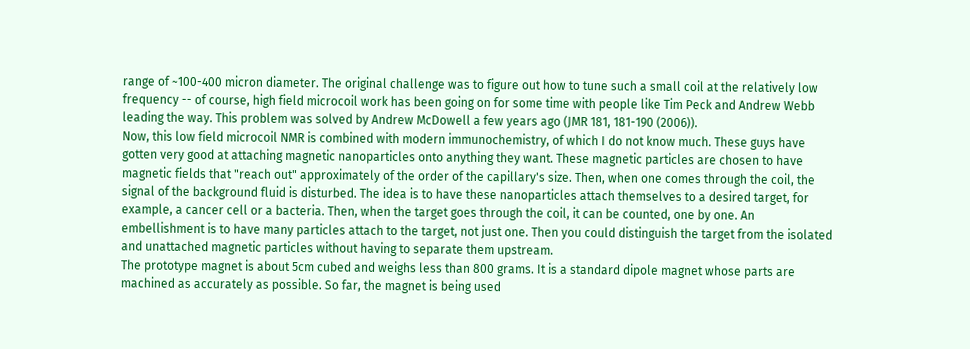range of ~100-400 micron diameter. The original challenge was to figure out how to tune such a small coil at the relatively low frequency -- of course, high field microcoil work has been going on for some time with people like Tim Peck and Andrew Webb leading the way. This problem was solved by Andrew McDowell a few years ago (JMR 181, 181-190 (2006)).
Now, this low field microcoil NMR is combined with modern immunochemistry, of which I do not know much. These guys have gotten very good at attaching magnetic nanoparticles onto anything they want. These magnetic particles are chosen to have magnetic fields that "reach out" approximately of the order of the capillary's size. Then, when one comes through the coil, the signal of the background fluid is disturbed. The idea is to have these nanoparticles attach themselves to a desired target, for example, a cancer cell or a bacteria. Then, when the target goes through the coil, it can be counted, one by one. An embellishment is to have many particles attach to the target, not just one. Then you could distinguish the target from the isolated and unattached magnetic particles without having to separate them upstream.
The prototype magnet is about 5cm cubed and weighs less than 800 grams. It is a standard dipole magnet whose parts are machined as accurately as possible. So far, the magnet is being used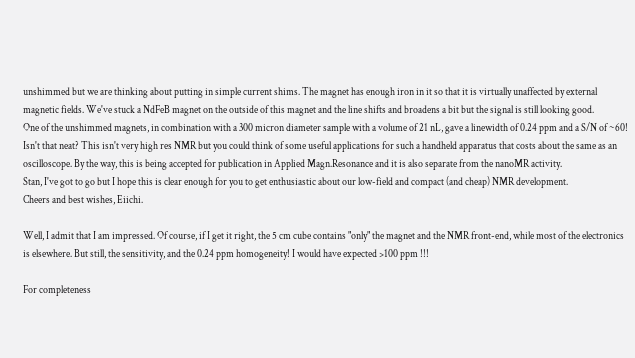unshimmed but we are thinking about putting in simple current shims. The magnet has enough iron in it so that it is virtually unaffected by external magnetic fields. We've stuck a NdFeB magnet on the outside of this magnet and the line shifts and broadens a bit but the signal is still looking good.
One of the unshimmed magnets, in combination with a 300 micron diameter sample with a volume of 21 nL, gave a linewidth of 0.24 ppm and a S/N of ~60! Isn't that neat? This isn't very high res NMR but you could think of some useful applications for such a handheld apparatus that costs about the same as an oscilloscope. By the way, this is being accepted for publication in Applied Magn.Resonance and it is also separate from the nanoMR activity.
Stan, I've got to go but I hope this is clear enough for you to get enthusiastic about our low-field and compact (and cheap) NMR development.
Cheers and best wishes, Eiichi.

Well, I admit that I am impressed. Of course, if I get it right, the 5 cm cube contains "only" the magnet and the NMR front-end, while most of the electronics is elsewhere. But still, the sensitivity, and the 0.24 ppm homogeneity! I would have expected >100 ppm !!!

For completeness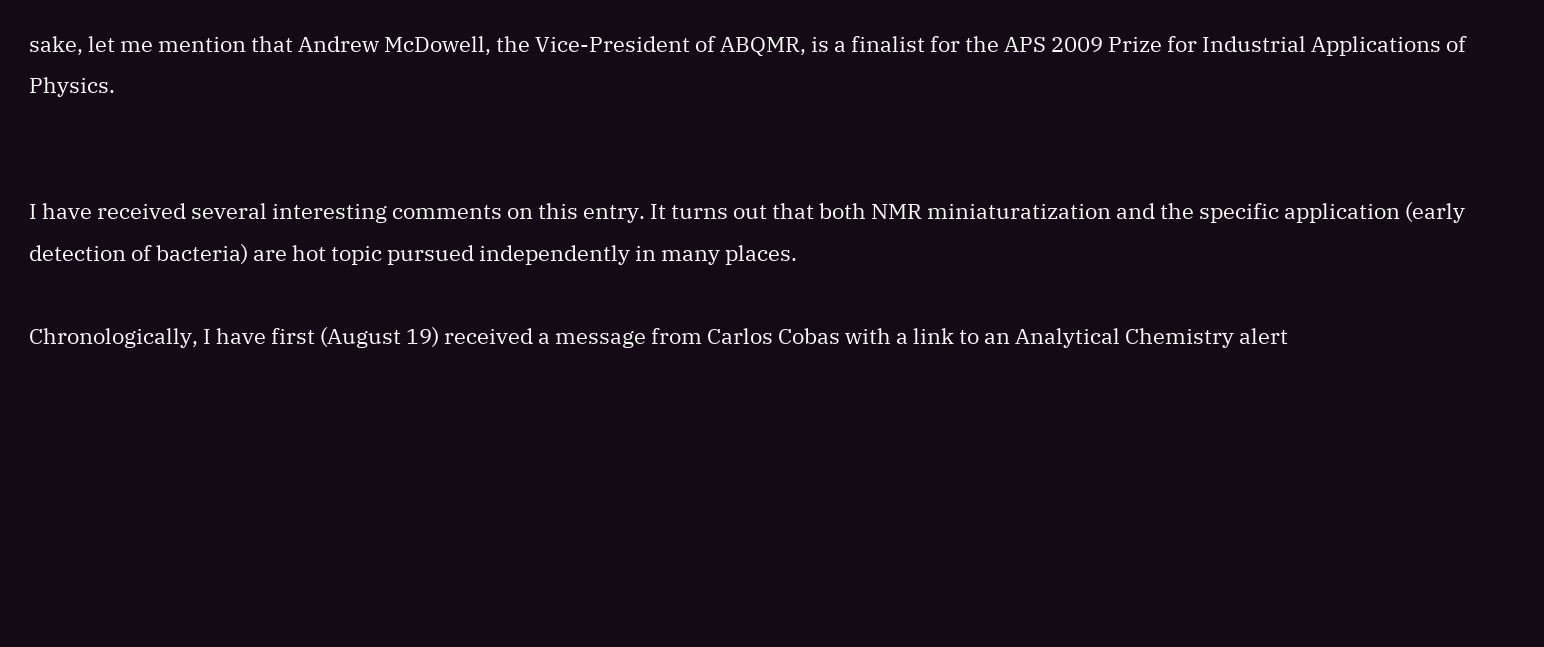sake, let me mention that Andrew McDowell, the Vice-President of ABQMR, is a finalist for the APS 2009 Prize for Industrial Applications of Physics.


I have received several interesting comments on this entry. It turns out that both NMR miniaturatization and the specific application (early detection of bacteria) are hot topic pursued independently in many places.

Chronologically, I have first (August 19) received a message from Carlos Cobas with a link to an Analytical Chemistry alert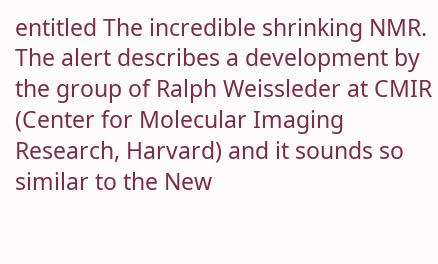entitled The incredible shrinking NMR. The alert describes a development by the group of Ralph Weissleder at CMIR (Center for Molecular Imaging Research, Harvard) and it sounds so similar to the New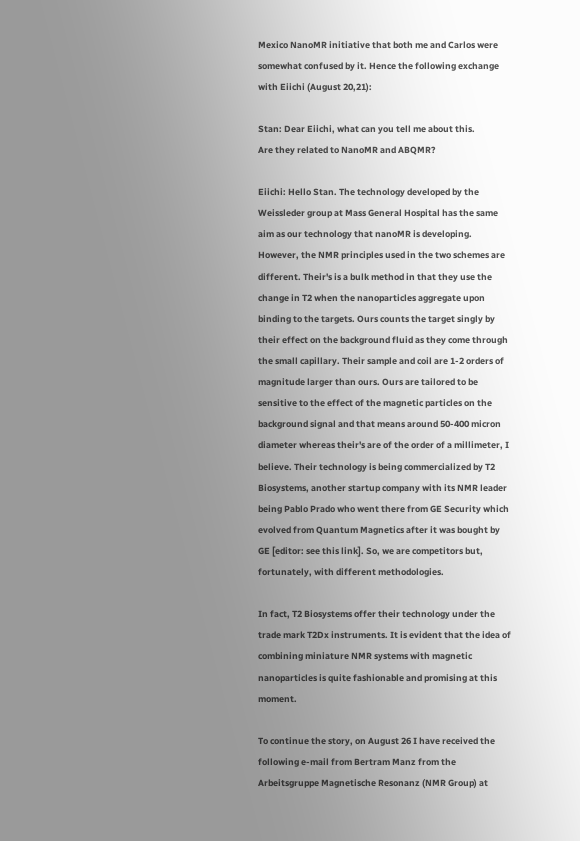Mexico NanoMR initiative that both me and Carlos were somewhat confused by it. Hence the following exchange with Eiichi (August 20,21):

Stan: Dear Eiichi, what can you tell me about this.
Are they related to NanoMR and ABQMR?

Eiichi: Hello Stan. The technology developed by the Weissleder group at Mass General Hospital has the same aim as our technology that nanoMR is developing. However, the NMR principles used in the two schemes are different. Their's is a bulk method in that they use the change in T2 when the nanoparticles aggregate upon binding to the targets. Ours counts the target singly by their effect on the background fluid as they come through the small capillary. Their sample and coil are 1-2 orders of magnitude larger than ours. Ours are tailored to be sensitive to the effect of the magnetic particles on the background signal and that means around 50-400 micron diameter whereas their's are of the order of a millimeter, I believe. Their technology is being commercialized by T2 Biosystems, another startup company with its NMR leader being Pablo Prado who went there from GE Security which evolved from Quantum Magnetics after it was bought by GE [editor: see this link]. So, we are competitors but, fortunately, with different methodologies.

In fact, T2 Biosystems offer their technology under the trade mark T2Dx instruments. It is evident that the idea of combining miniature NMR systems with magnetic nanoparticles is quite fashionable and promising at this moment.

To continue the story, on August 26 I have received the following e-mail from Bertram Manz from the Arbeitsgruppe Magnetische Resonanz (NMR Group) at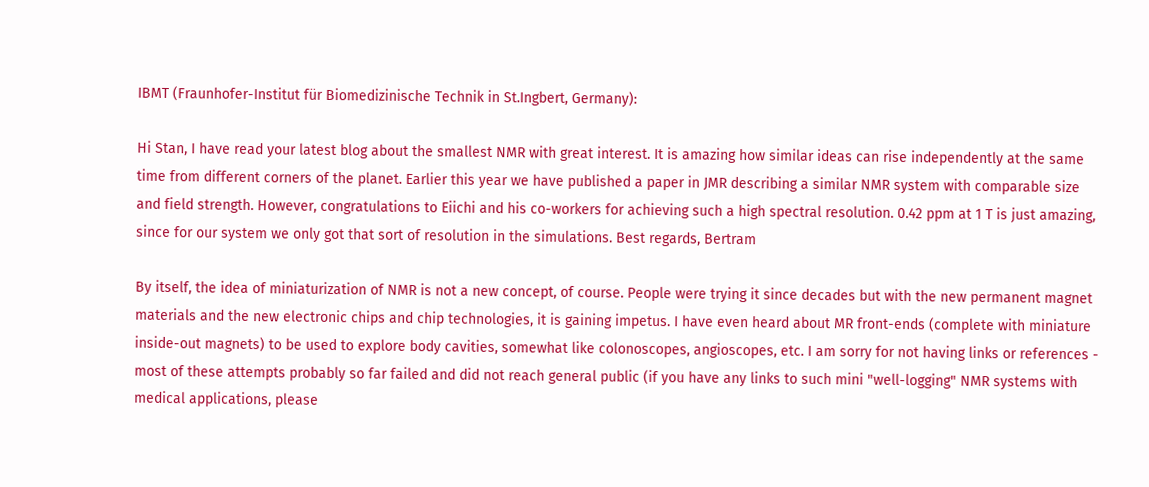IBMT (Fraunhofer-Institut für Biomedizinische Technik in St.Ingbert, Germany):

Hi Stan, I have read your latest blog about the smallest NMR with great interest. It is amazing how similar ideas can rise independently at the same time from different corners of the planet. Earlier this year we have published a paper in JMR describing a similar NMR system with comparable size and field strength. However, congratulations to Eiichi and his co-workers for achieving such a high spectral resolution. 0.42 ppm at 1 T is just amazing, since for our system we only got that sort of resolution in the simulations. Best regards, Bertram

By itself, the idea of miniaturization of NMR is not a new concept, of course. People were trying it since decades but with the new permanent magnet materials and the new electronic chips and chip technologies, it is gaining impetus. I have even heard about MR front-ends (complete with miniature inside-out magnets) to be used to explore body cavities, somewhat like colonoscopes, angioscopes, etc. I am sorry for not having links or references - most of these attempts probably so far failed and did not reach general public (if you have any links to such mini "well-logging" NMR systems with medical applications, please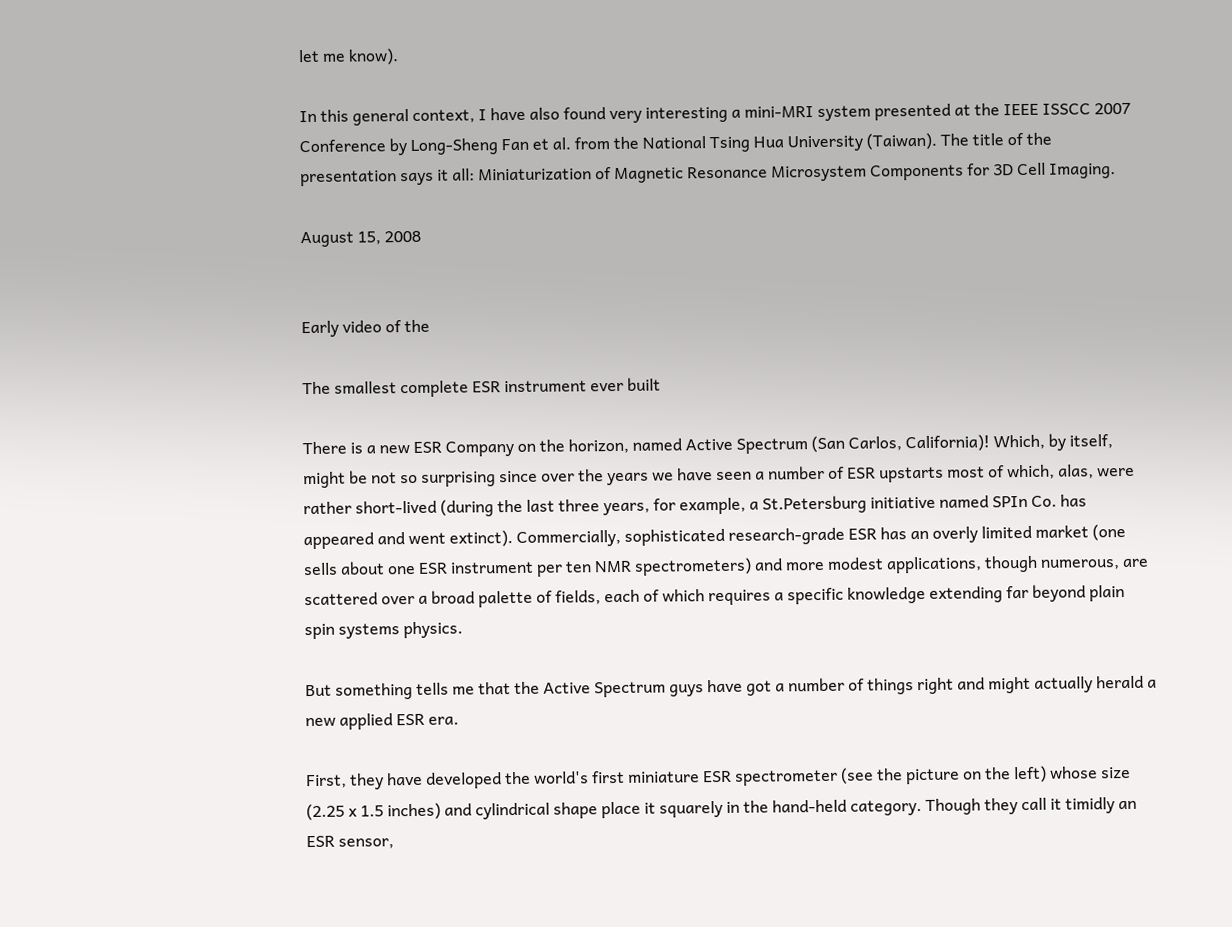let me know).

In this general context, I have also found very interesting a mini-MRI system presented at the IEEE ISSCC 2007 Conference by Long-Sheng Fan et al. from the National Tsing Hua University (Taiwan). The title of the presentation says it all: Miniaturization of Magnetic Resonance Microsystem Components for 3D Cell Imaging.

August 15, 2008


Early video of the

The smallest complete ESR instrument ever built

There is a new ESR Company on the horizon, named Active Spectrum (San Carlos, California)! Which, by itself, might be not so surprising since over the years we have seen a number of ESR upstarts most of which, alas, were rather short-lived (during the last three years, for example, a St.Petersburg initiative named SPIn Co. has appeared and went extinct). Commercially, sophisticated research-grade ESR has an overly limited market (one sells about one ESR instrument per ten NMR spectrometers) and more modest applications, though numerous, are scattered over a broad palette of fields, each of which requires a specific knowledge extending far beyond plain spin systems physics.

But something tells me that the Active Spectrum guys have got a number of things right and might actually herald a new applied ESR era.

First, they have developed the world's first miniature ESR spectrometer (see the picture on the left) whose size (2.25 x 1.5 inches) and cylindrical shape place it squarely in the hand-held category. Though they call it timidly an ESR sensor,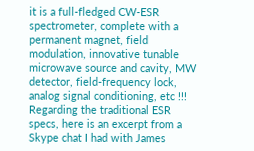it is a full-fledged CW-ESR spectrometer, complete with a permanent magnet, field modulation, innovative tunable microwave source and cavity, MW detector, field-frequency lock, analog signal conditioning, etc !!! Regarding the traditional ESR specs, here is an excerpt from a Skype chat I had with James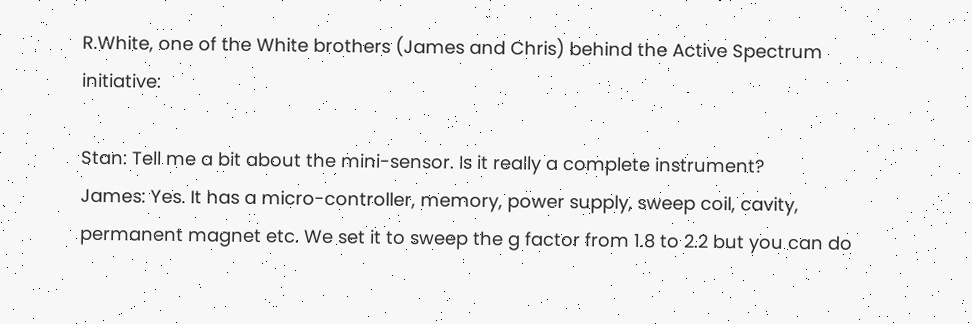R.White, one of the White brothers (James and Chris) behind the Active Spectrum initiative:

Stan: Tell me a bit about the mini-sensor. Is it really a complete instrument?
James: Yes. It has a micro-controller, memory, power supply, sweep coil, cavity, permanent magnet etc. We set it to sweep the g factor from 1.8 to 2.2 but you can do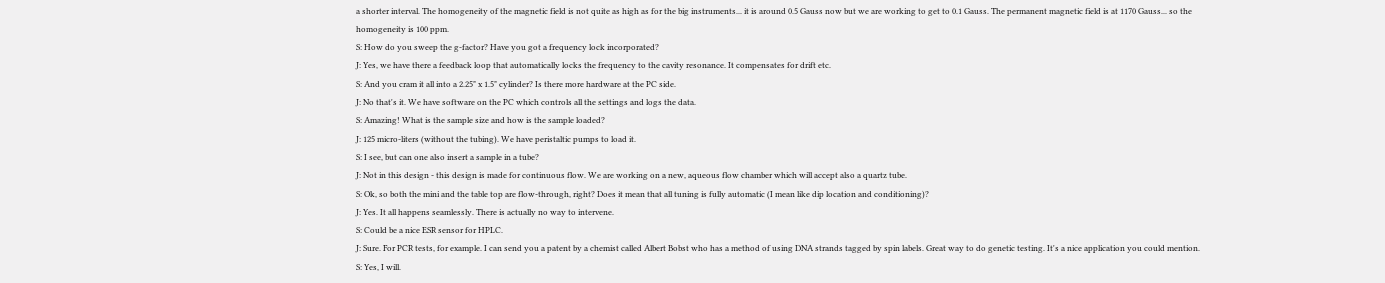a shorter interval. The homogeneity of the magnetic field is not quite as high as for the big instruments... it is around 0.5 Gauss now but we are working to get to 0.1 Gauss. The permanent magnetic field is at 1170 Gauss... so the homogeneity is 100 ppm.
S: How do you sweep the g-factor? Have you got a frequency lock incorporated?
J: Yes, we have there a feedback loop that automatically locks the frequency to the cavity resonance. It compensates for drift etc.
S: And you cram it all into a 2.25" x 1.5" cylinder? Is there more hardware at the PC side.
J: No that's it. We have software on the PC which controls all the settings and logs the data.
S: Amazing! What is the sample size and how is the sample loaded?
J: 125 micro-liters (without the tubing). We have peristaltic pumps to load it.
S: I see, but can one also insert a sample in a tube?
J: Not in this design - this design is made for continuous flow. We are working on a new, aqueous flow chamber which will accept also a quartz tube.
S: Ok, so both the mini and the table top are flow-through, right? Does it mean that all tuning is fully automatic (I mean like dip location and conditioning)?
J: Yes. It all happens seamlessly. There is actually no way to intervene.
S: Could be a nice ESR sensor for HPLC.
J: Sure. For PCR tests, for example. I can send you a patent by a chemist called Albert Bobst who has a method of using DNA strands tagged by spin labels. Great way to do genetic testing. It's a nice application you could mention.
S: Yes, I will.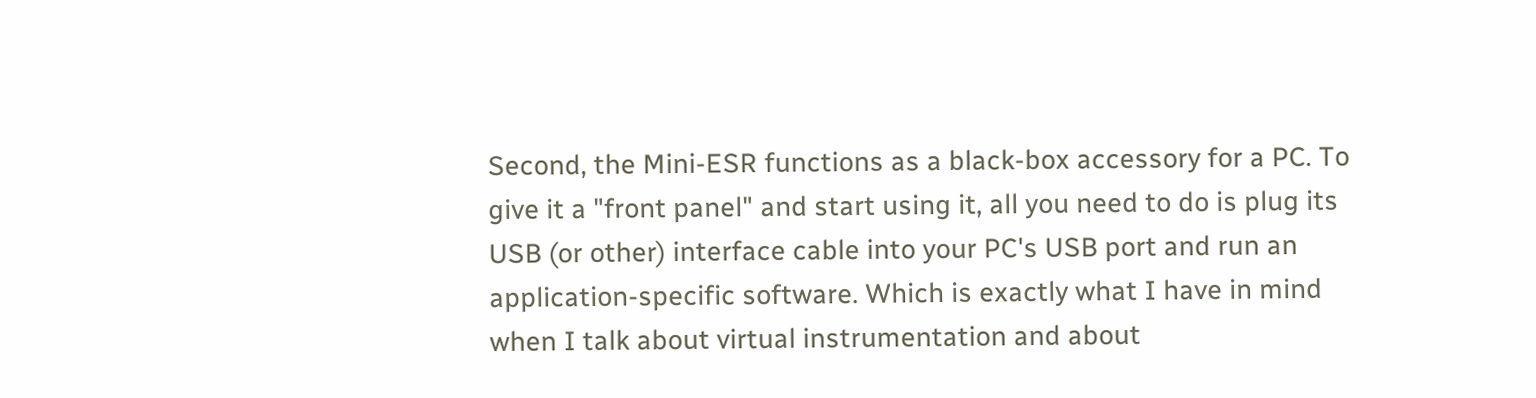Second, the Mini-ESR functions as a black-box accessory for a PC. To give it a "front panel" and start using it, all you need to do is plug its USB (or other) interface cable into your PC's USB port and run an application-specific software. Which is exactly what I have in mind when I talk about virtual instrumentation and about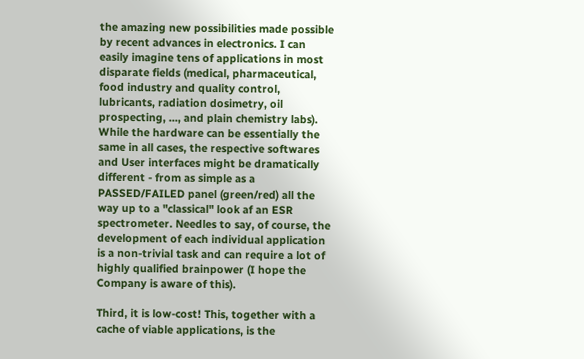the amazing new possibilities made possible by recent advances in electronics. I can easily imagine tens of applications in most disparate fields (medical, pharmaceutical, food industry and quality control, lubricants, radiation dosimetry, oil prospecting, ..., and plain chemistry labs). While the hardware can be essentially the same in all cases, the respective softwares and User interfaces might be dramatically different - from as simple as a PASSED/FAILED panel (green/red) all the way up to a "classical" look af an ESR spectrometer. Needles to say, of course, the development of each individual application is a non-trivial task and can require a lot of highly qualified brainpower (I hope the Company is aware of this).

Third, it is low-cost! This, together with a cache of viable applications, is the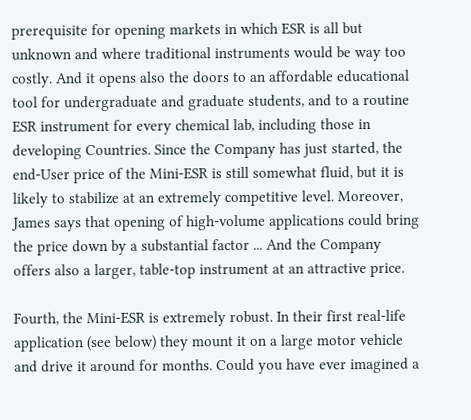prerequisite for opening markets in which ESR is all but unknown and where traditional instruments would be way too costly. And it opens also the doors to an affordable educational tool for undergraduate and graduate students, and to a routine ESR instrument for every chemical lab, including those in developing Countries. Since the Company has just started, the end-User price of the Mini-ESR is still somewhat fluid, but it is likely to stabilize at an extremely competitive level. Moreover, James says that opening of high-volume applications could bring the price down by a substantial factor ... And the Company offers also a larger, table-top instrument at an attractive price.

Fourth, the Mini-ESR is extremely robust. In their first real-life application (see below) they mount it on a large motor vehicle and drive it around for months. Could you have ever imagined a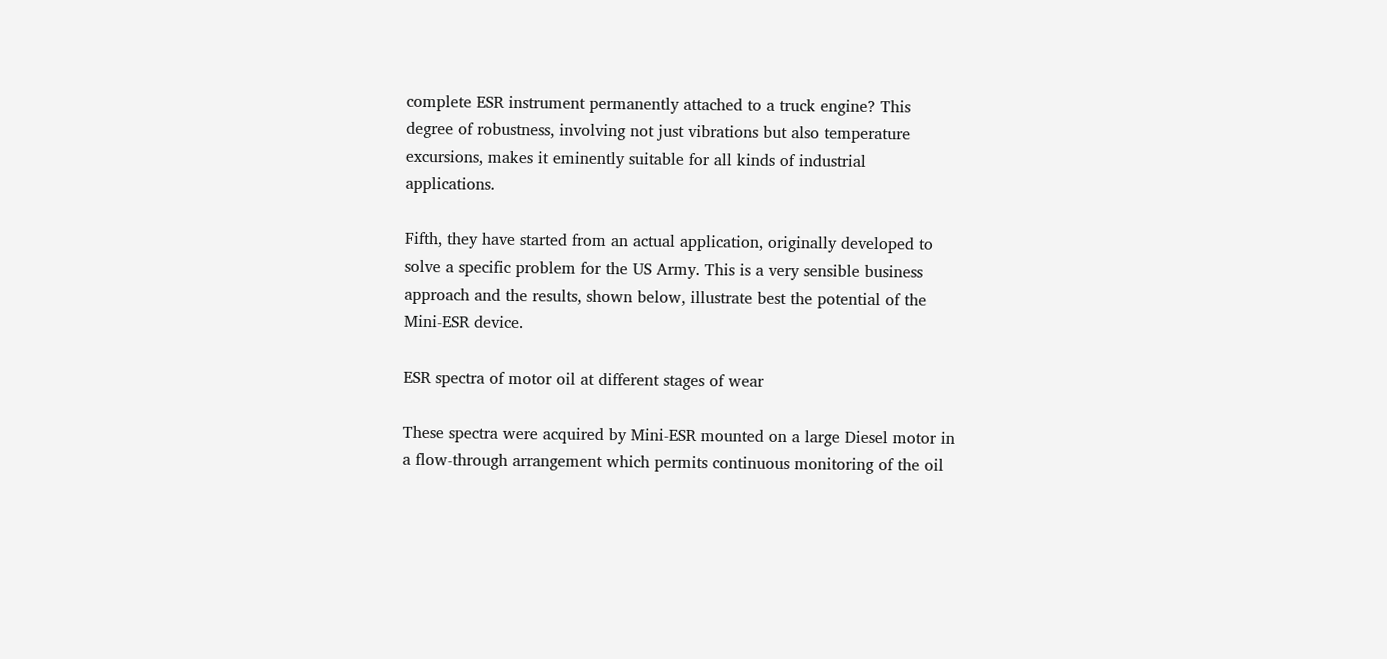complete ESR instrument permanently attached to a truck engine? This degree of robustness, involving not just vibrations but also temperature excursions, makes it eminently suitable for all kinds of industrial applications.

Fifth, they have started from an actual application, originally developed to solve a specific problem for the US Army. This is a very sensible business approach and the results, shown below, illustrate best the potential of the Mini-ESR device.

ESR spectra of motor oil at different stages of wear

These spectra were acquired by Mini-ESR mounted on a large Diesel motor in a flow-through arrangement which permits continuous monitoring of the oil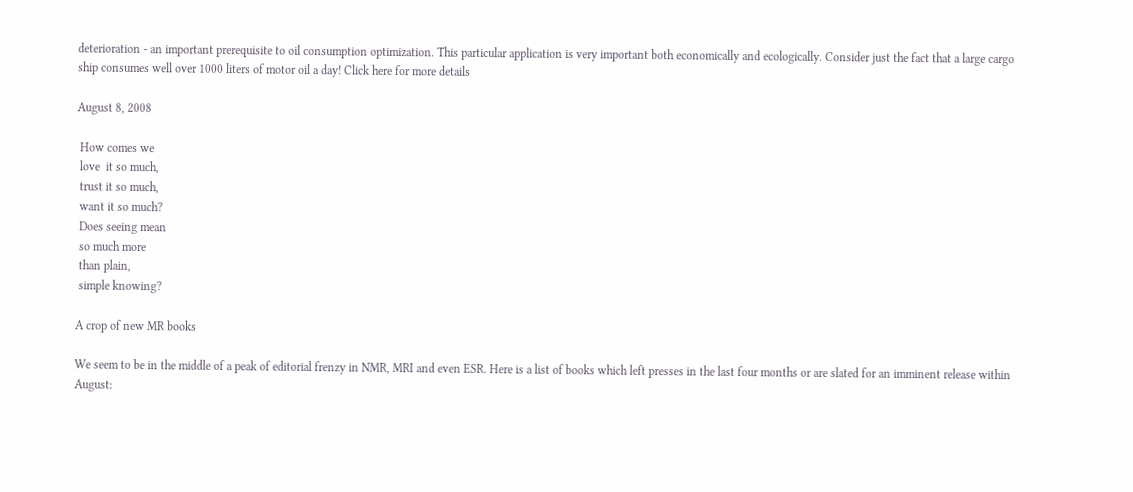deterioration - an important prerequisite to oil consumption optimization. This particular application is very important both economically and ecologically. Consider just the fact that a large cargo ship consumes well over 1000 liters of motor oil a day! Click here for more details

August 8, 2008

 How comes we
 love  it so much,
 trust it so much,
 want it so much?
 Does seeing mean
 so much more
 than plain,
 simple knowing?

A crop of new MR books

We seem to be in the middle of a peak of editorial frenzy in NMR, MRI and even ESR. Here is a list of books which left presses in the last four months or are slated for an imminent release within August: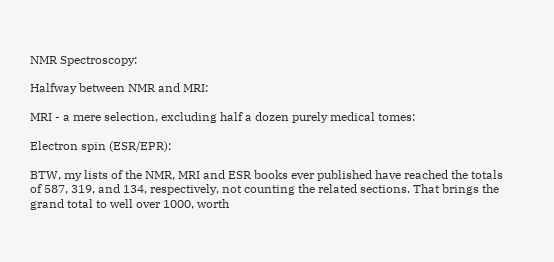NMR Spectroscopy:

Halfway between NMR and MRI:

MRI - a mere selection, excluding half a dozen purely medical tomes:

Electron spin (ESR/EPR):

BTW, my lists of the NMR, MRI and ESR books ever published have reached the totals of 587, 319, and 134, respectively, not counting the related sections. That brings the grand total to well over 1000, worth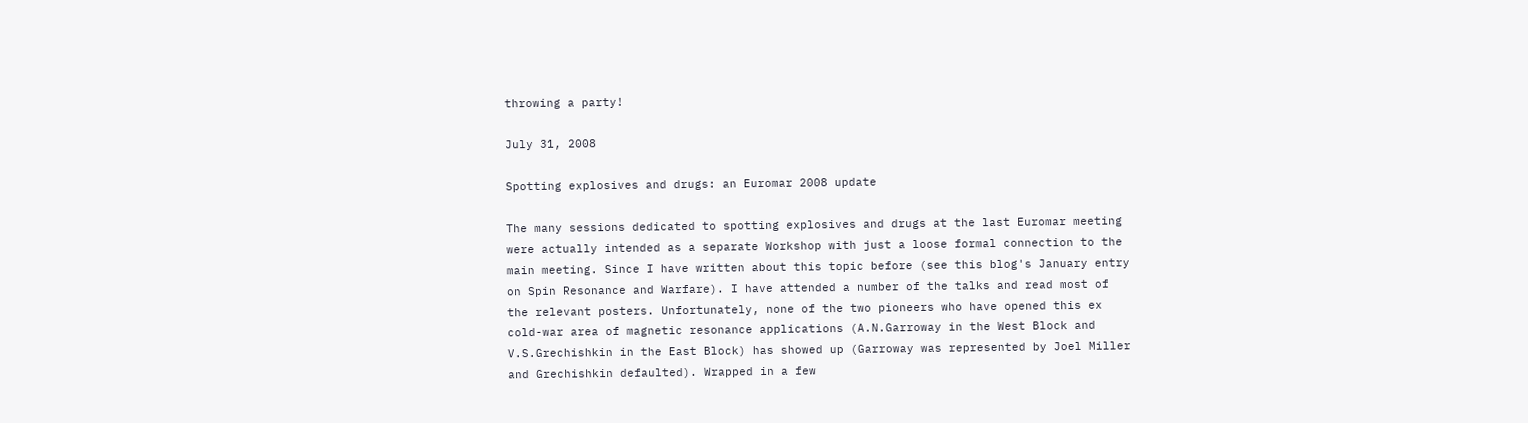throwing a party!

July 31, 2008

Spotting explosives and drugs: an Euromar 2008 update

The many sessions dedicated to spotting explosives and drugs at the last Euromar meeting were actually intended as a separate Workshop with just a loose formal connection to the main meeting. Since I have written about this topic before (see this blog's January entry on Spin Resonance and Warfare). I have attended a number of the talks and read most of the relevant posters. Unfortunately, none of the two pioneers who have opened this ex cold-war area of magnetic resonance applications (A.N.Garroway in the West Block and V.S.Grechishkin in the East Block) has showed up (Garroway was represented by Joel Miller and Grechishkin defaulted). Wrapped in a few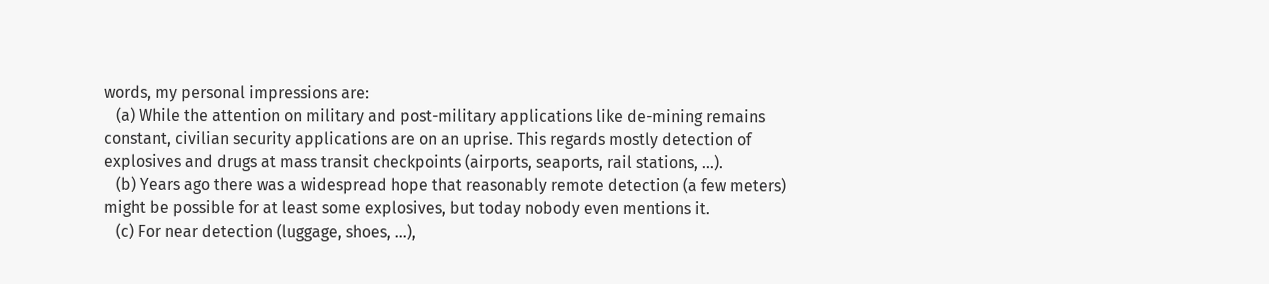words, my personal impressions are:
   (a) While the attention on military and post-military applications like de-mining remains constant, civilian security applications are on an uprise. This regards mostly detection of explosives and drugs at mass transit checkpoints (airports, seaports, rail stations, ...).
   (b) Years ago there was a widespread hope that reasonably remote detection (a few meters) might be possible for at least some explosives, but today nobody even mentions it.
   (c) For near detection (luggage, shoes, ...),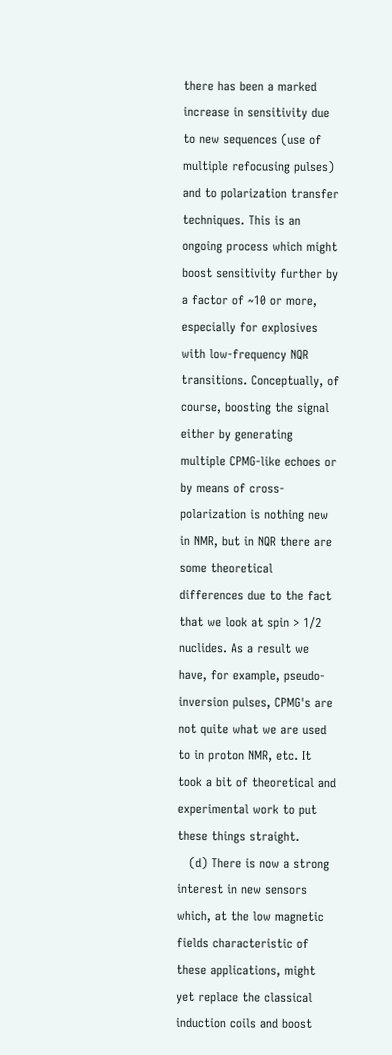there has been a marked increase in sensitivity due to new sequences (use of multiple refocusing pulses) and to polarization transfer techniques. This is an ongoing process which might boost sensitivity further by a factor of ~10 or more, especially for explosives with low-frequency NQR transitions. Conceptually, of course, boosting the signal either by generating multiple CPMG-like echoes or by means of cross-polarization is nothing new in NMR, but in NQR there are some theoretical differences due to the fact that we look at spin > 1/2 nuclides. As a result we have, for example, pseudo-inversion pulses, CPMG's are not quite what we are used to in proton NMR, etc. It took a bit of theoretical and experimental work to put these things straight.
   (d) There is now a strong interest in new sensors which, at the low magnetic fields characteristic of these applications, might yet replace the classical induction coils and boost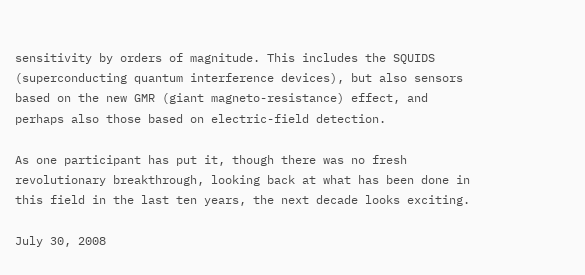sensitivity by orders of magnitude. This includes the SQUIDS (superconducting quantum interference devices), but also sensors based on the new GMR (giant magneto-resistance) effect, and perhaps also those based on electric-field detection.

As one participant has put it, though there was no fresh revolutionary breakthrough, looking back at what has been done in this field in the last ten years, the next decade looks exciting.

July 30, 2008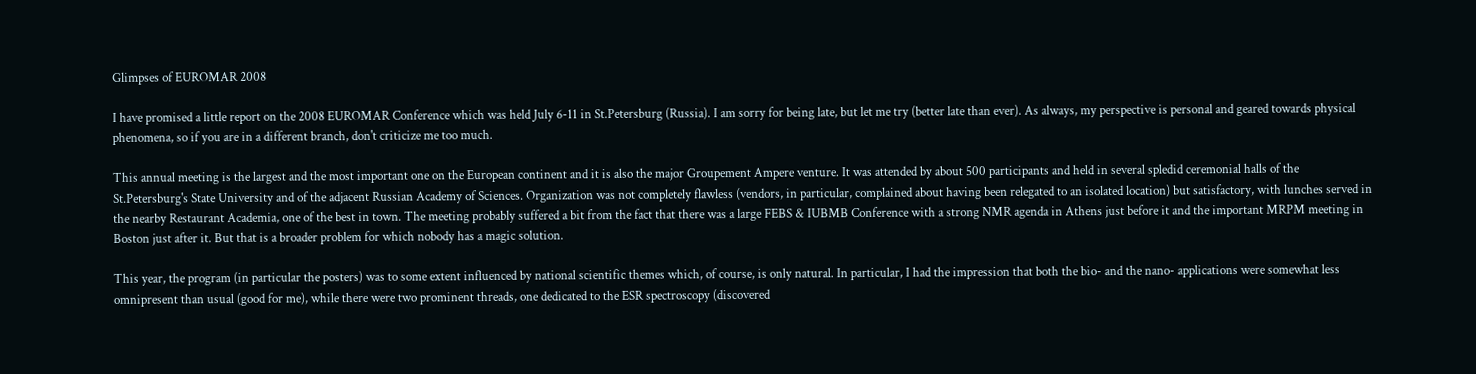Glimpses of EUROMAR 2008

I have promised a little report on the 2008 EUROMAR Conference which was held July 6-11 in St.Petersburg (Russia). I am sorry for being late, but let me try (better late than ever). As always, my perspective is personal and geared towards physical phenomena, so if you are in a different branch, don't criticize me too much.

This annual meeting is the largest and the most important one on the European continent and it is also the major Groupement Ampere venture. It was attended by about 500 participants and held in several spledid ceremonial halls of the St.Petersburg's State University and of the adjacent Russian Academy of Sciences. Organization was not completely flawless (vendors, in particular, complained about having been relegated to an isolated location) but satisfactory, with lunches served in the nearby Restaurant Academia, one of the best in town. The meeting probably suffered a bit from the fact that there was a large FEBS & IUBMB Conference with a strong NMR agenda in Athens just before it and the important MRPM meeting in Boston just after it. But that is a broader problem for which nobody has a magic solution.

This year, the program (in particular the posters) was to some extent influenced by national scientific themes which, of course, is only natural. In particular, I had the impression that both the bio- and the nano- applications were somewhat less omnipresent than usual (good for me), while there were two prominent threads, one dedicated to the ESR spectroscopy (discovered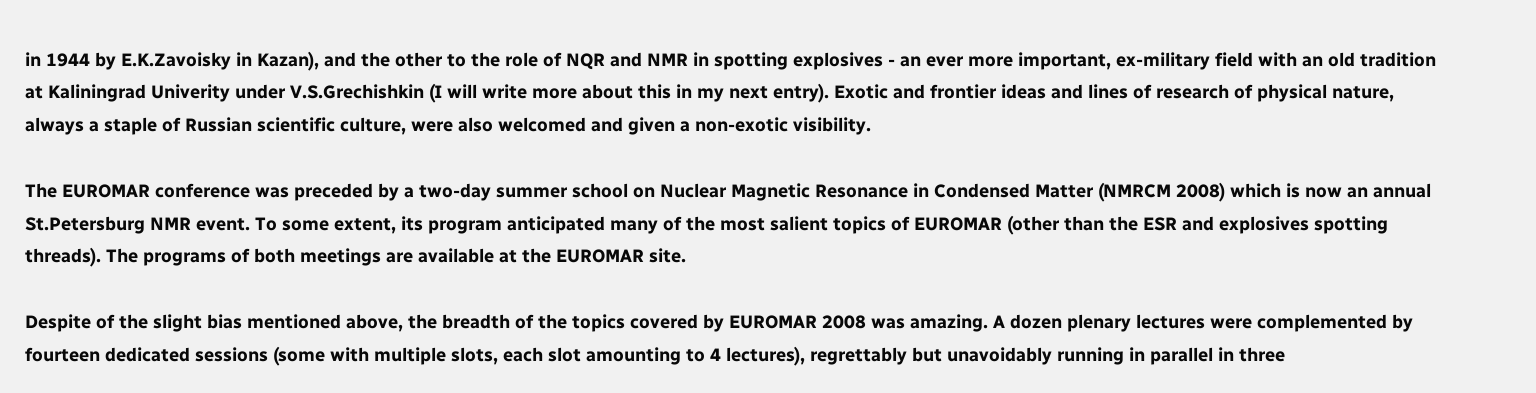in 1944 by E.K.Zavoisky in Kazan), and the other to the role of NQR and NMR in spotting explosives - an ever more important, ex-military field with an old tradition at Kaliningrad Univerity under V.S.Grechishkin (I will write more about this in my next entry). Exotic and frontier ideas and lines of research of physical nature, always a staple of Russian scientific culture, were also welcomed and given a non-exotic visibility.

The EUROMAR conference was preceded by a two-day summer school on Nuclear Magnetic Resonance in Condensed Matter (NMRCM 2008) which is now an annual St.Petersburg NMR event. To some extent, its program anticipated many of the most salient topics of EUROMAR (other than the ESR and explosives spotting threads). The programs of both meetings are available at the EUROMAR site.

Despite of the slight bias mentioned above, the breadth of the topics covered by EUROMAR 2008 was amazing. A dozen plenary lectures were complemented by fourteen dedicated sessions (some with multiple slots, each slot amounting to 4 lectures), regrettably but unavoidably running in parallel in three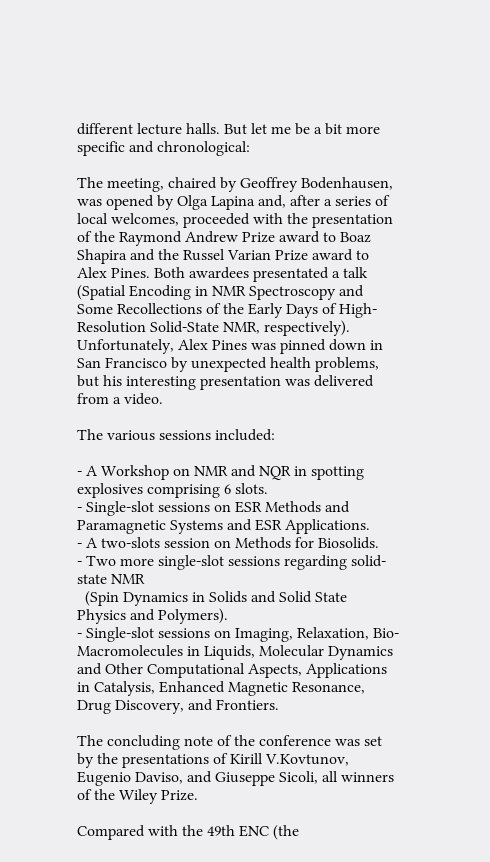different lecture halls. But let me be a bit more specific and chronological:

The meeting, chaired by Geoffrey Bodenhausen, was opened by Olga Lapina and, after a series of local welcomes, proceeded with the presentation of the Raymond Andrew Prize award to Boaz Shapira and the Russel Varian Prize award to Alex Pines. Both awardees presentated a talk (Spatial Encoding in NMR Spectroscopy and Some Recollections of the Early Days of High-Resolution Solid-State NMR, respectively). Unfortunately, Alex Pines was pinned down in San Francisco by unexpected health problems, but his interesting presentation was delivered from a video.

The various sessions included:

- A Workshop on NMR and NQR in spotting explosives comprising 6 slots.
- Single-slot sessions on ESR Methods and Paramagnetic Systems and ESR Applications.
- A two-slots session on Methods for Biosolids.
- Two more single-slot sessions regarding solid-state NMR
  (Spin Dynamics in Solids and Solid State Physics and Polymers).
- Single-slot sessions on Imaging, Relaxation, Bio-Macromolecules in Liquids, Molecular Dynamics and Other Computational Aspects, Applications in Catalysis, Enhanced Magnetic Resonance, Drug Discovery, and Frontiers.

The concluding note of the conference was set by the presentations of Kirill V.Kovtunov, Eugenio Daviso, and Giuseppe Sicoli, all winners of the Wiley Prize.

Compared with the 49th ENC (the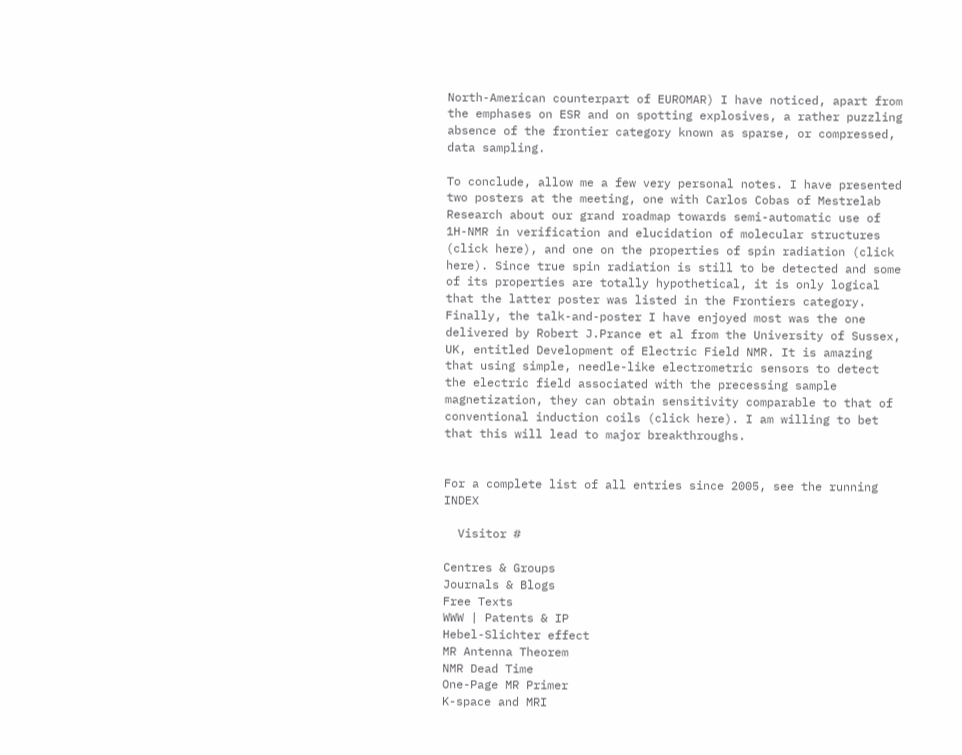North-American counterpart of EUROMAR) I have noticed, apart from the emphases on ESR and on spotting explosives, a rather puzzling absence of the frontier category known as sparse, or compressed, data sampling.

To conclude, allow me a few very personal notes. I have presented two posters at the meeting, one with Carlos Cobas of Mestrelab Research about our grand roadmap towards semi-automatic use of 1H-NMR in verification and elucidation of molecular structures (click here), and one on the properties of spin radiation (click here). Since true spin radiation is still to be detected and some of its properties are totally hypothetical, it is only logical that the latter poster was listed in the Frontiers category. Finally, the talk-and-poster I have enjoyed most was the one delivered by Robert J.Prance et al from the University of Sussex, UK, entitled Development of Electric Field NMR. It is amazing that using simple, needle-like electrometric sensors to detect the electric field associated with the precessing sample magnetization, they can obtain sensitivity comparable to that of conventional induction coils (click here). I am willing to bet that this will lead to major breakthroughs.


For a complete list of all entries since 2005, see the running INDEX

  Visitor #

Centres & Groups
Journals & Blogs
Free Texts
WWW | Patents & IP
Hebel-Slichter effect
MR Antenna Theorem
NMR Dead Time
One-Page MR Primer
K-space and MRI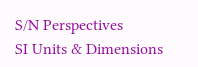S/N Perspectives
SI Units & Dimensions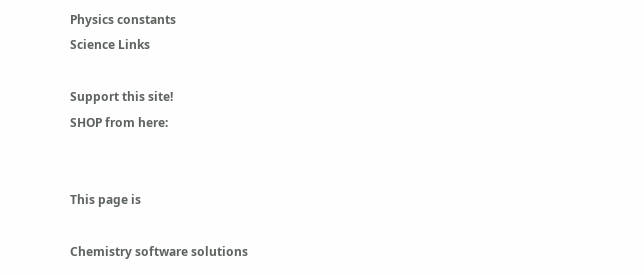Physics constants
Science Links

Support this site!
SHOP from here:


This page is

Chemistry software solutions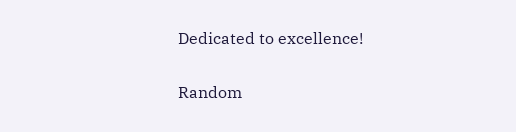Dedicated to excellence!

Random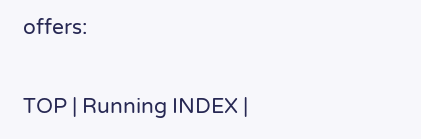offers:

TOP | Running INDEX |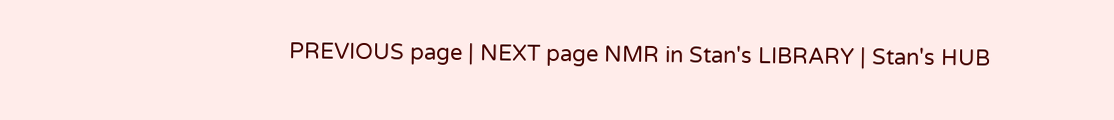PREVIOUS page | NEXT page NMR in Stan's LIBRARY | Stan's HUB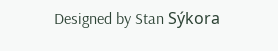Designed by Stan Sýkora